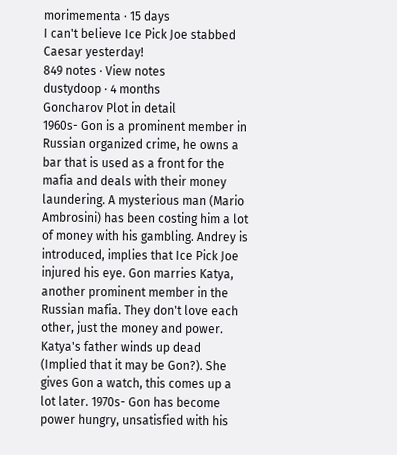morimementa · 15 days
I can't believe Ice Pick Joe stabbed Caesar yesterday!
849 notes · View notes
dustydoop · 4 months
Goncharov Plot in detail
1960s- Gon is a prominent member in Russian organized crime, he owns a bar that is used as a front for the mafia and deals with their money laundering. A mysterious man (Mario Ambrosini) has been costing him a lot of money with his gambling. Andrey is introduced, implies that Ice Pick Joe injured his eye. Gon marries Katya, another prominent member in the Russian mafia. They don't love each other, just the money and power. Katya's father winds up dead (Implied that it may be Gon?). She gives Gon a watch, this comes up a lot later. 1970s- Gon has become power hungry, unsatisfied with his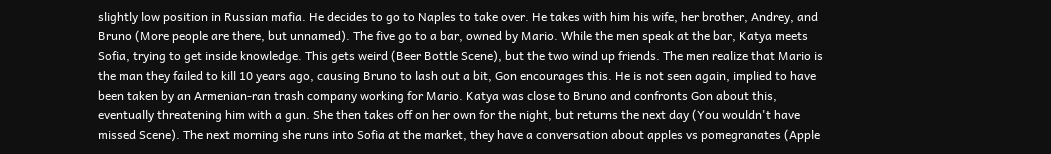slightly low position in Russian mafia. He decides to go to Naples to take over. He takes with him his wife, her brother, Andrey, and Bruno (More people are there, but unnamed). The five go to a bar, owned by Mario. While the men speak at the bar, Katya meets Sofia, trying to get inside knowledge. This gets weird (Beer Bottle Scene), but the two wind up friends. The men realize that Mario is the man they failed to kill 10 years ago, causing Bruno to lash out a bit, Gon encourages this. He is not seen again, implied to have been taken by an Armenian-ran trash company working for Mario. Katya was close to Bruno and confronts Gon about this, eventually threatening him with a gun. She then takes off on her own for the night, but returns the next day (You wouldn't have missed Scene). The next morning she runs into Sofia at the market, they have a conversation about apples vs pomegranates (Apple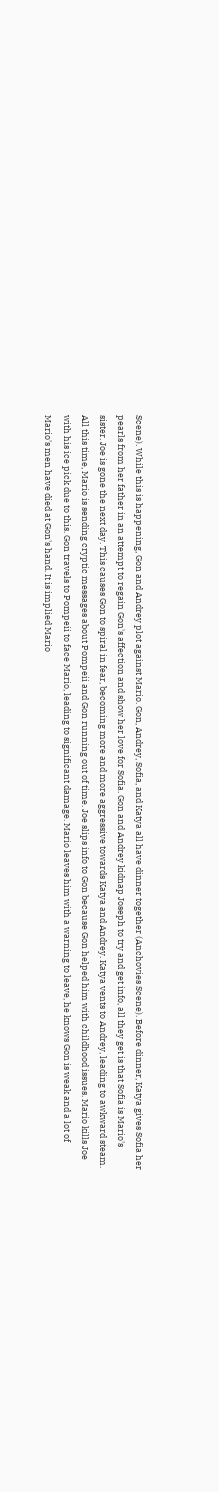Scene). While this is happening, Gon and Andrey plot against Mario. Gon, Andrey, Sofia, and Katya all have dinner together (Anchovies Scene). Before dinner, Katya gives Sofia her pearls from her father in an attempt to regain Gon's affection and show her love for Sofia. Gon and Andrey kidnap Joseph to try and get info, all they get is that Sofia is Mario's sister. Joe is gone the next day. This causes Gon to spiral in fear, becoming more and more aggressive towards Katya and Andrey. Katya vents to Andrey, leading to awkward steam. All this time, Mario is sending cryptic messages about Pompeii and Gon running out of time. Joe slips info to Gon because Gon helped him with childhood issues. Mario kills Joe with his ice pick due to this. Gon travels to Pompeii to face Mario, leading to significant damage. Mario leaves him with a warning to leave, he knows Gon is weak and a lot of Mario's men have died at Gon's hand. It is implied Mario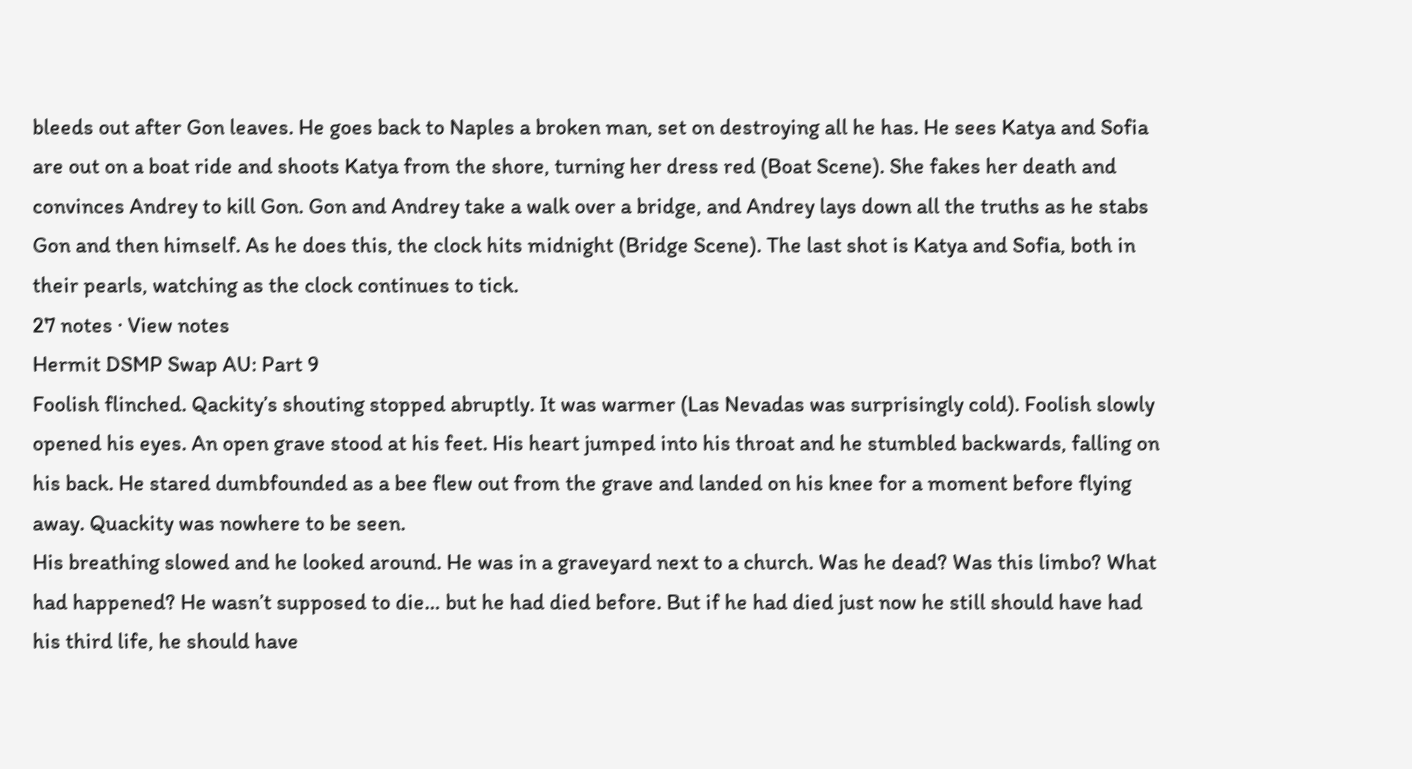bleeds out after Gon leaves. He goes back to Naples a broken man, set on destroying all he has. He sees Katya and Sofia are out on a boat ride and shoots Katya from the shore, turning her dress red (Boat Scene). She fakes her death and convinces Andrey to kill Gon. Gon and Andrey take a walk over a bridge, and Andrey lays down all the truths as he stabs Gon and then himself. As he does this, the clock hits midnight (Bridge Scene). The last shot is Katya and Sofia, both in their pearls, watching as the clock continues to tick.
27 notes · View notes
Hermit DSMP Swap AU: Part 9
Foolish flinched. Qackity’s shouting stopped abruptly. It was warmer (Las Nevadas was surprisingly cold). Foolish slowly opened his eyes. An open grave stood at his feet. His heart jumped into his throat and he stumbled backwards, falling on his back. He stared dumbfounded as a bee flew out from the grave and landed on his knee for a moment before flying away. Quackity was nowhere to be seen.
His breathing slowed and he looked around. He was in a graveyard next to a church. Was he dead? Was this limbo? What had happened? He wasn’t supposed to die… but he had died before. But if he had died just now he still should have had his third life, he should have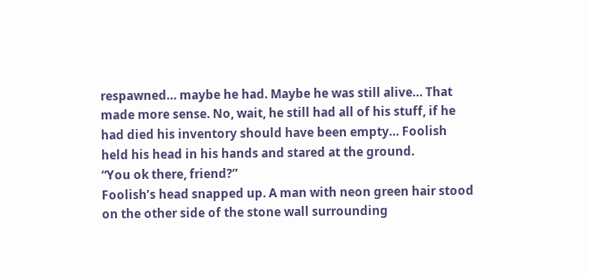respawned… maybe he had. Maybe he was still alive… That made more sense. No, wait, he still had all of his stuff, if he had died his inventory should have been empty… Foolish held his head in his hands and stared at the ground.
“You ok there, friend?”
Foolish’s head snapped up. A man with neon green hair stood on the other side of the stone wall surrounding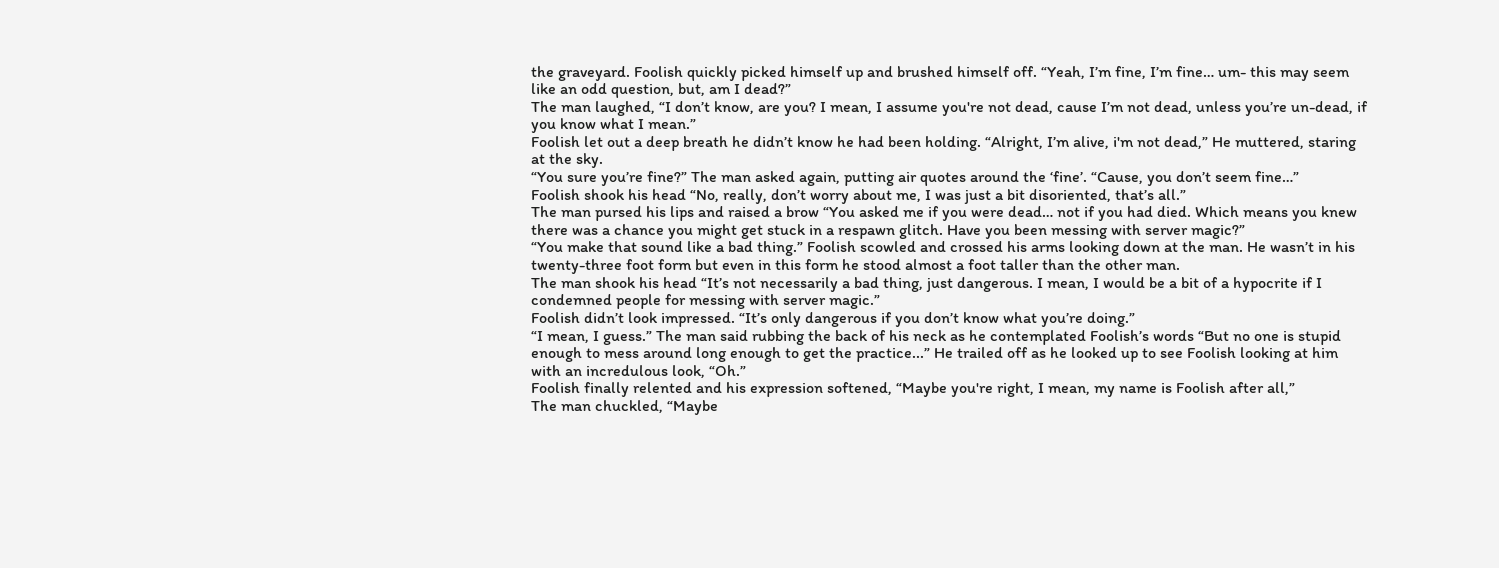the graveyard. Foolish quickly picked himself up and brushed himself off. “Yeah, I’m fine, I’m fine… um- this may seem like an odd question, but, am I dead?”
The man laughed, “I don’t know, are you? I mean, I assume you're not dead, cause I’m not dead, unless you’re un-dead, if you know what I mean.”
Foolish let out a deep breath he didn’t know he had been holding. “Alright, I’m alive, i'm not dead,” He muttered, staring at the sky.
“You sure you’re fine?” The man asked again, putting air quotes around the ‘fine’. “Cause, you don’t seem fine…”
Foolish shook his head “No, really, don’t worry about me, I was just a bit disoriented, that’s all.”
The man pursed his lips and raised a brow “You asked me if you were dead… not if you had died. Which means you knew there was a chance you might get stuck in a respawn glitch. Have you been messing with server magic?”
“You make that sound like a bad thing.” Foolish scowled and crossed his arms looking down at the man. He wasn’t in his twenty-three foot form but even in this form he stood almost a foot taller than the other man.
The man shook his head “It’s not necessarily a bad thing, just dangerous. I mean, I would be a bit of a hypocrite if I condemned people for messing with server magic.”
Foolish didn’t look impressed. “It’s only dangerous if you don’t know what you’re doing.”
“I mean, I guess.” The man said rubbing the back of his neck as he contemplated Foolish’s words “But no one is stupid enough to mess around long enough to get the practice...” He trailed off as he looked up to see Foolish looking at him with an incredulous look, “Oh.”
Foolish finally relented and his expression softened, “Maybe you're right, I mean, my name is Foolish after all,”
The man chuckled, “Maybe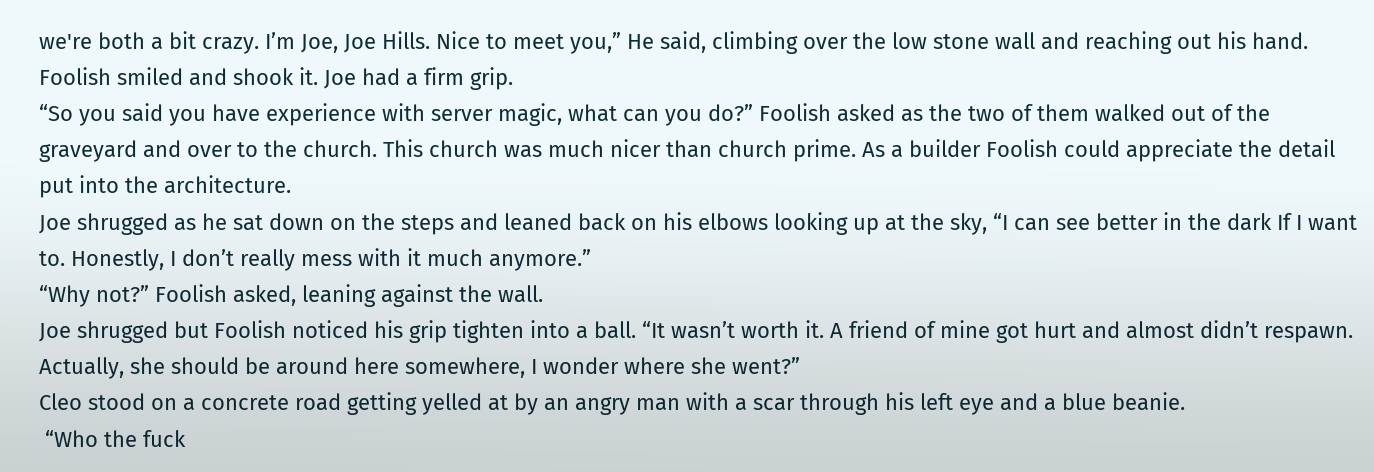we're both a bit crazy. I’m Joe, Joe Hills. Nice to meet you,” He said, climbing over the low stone wall and reaching out his hand. Foolish smiled and shook it. Joe had a firm grip.
“So you said you have experience with server magic, what can you do?” Foolish asked as the two of them walked out of the graveyard and over to the church. This church was much nicer than church prime. As a builder Foolish could appreciate the detail put into the architecture.
Joe shrugged as he sat down on the steps and leaned back on his elbows looking up at the sky, “I can see better in the dark If I want to. Honestly, I don’t really mess with it much anymore.”
“Why not?” Foolish asked, leaning against the wall.
Joe shrugged but Foolish noticed his grip tighten into a ball. “It wasn’t worth it. A friend of mine got hurt and almost didn’t respawn. Actually, she should be around here somewhere, I wonder where she went?”
Cleo stood on a concrete road getting yelled at by an angry man with a scar through his left eye and a blue beanie.
 “Who the fuck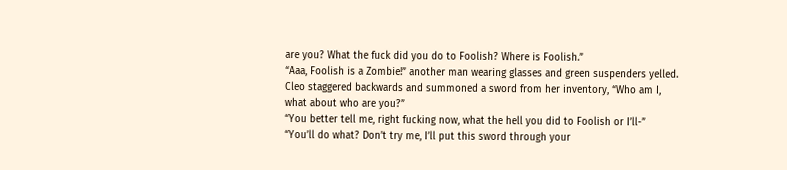are you? What the fuck did you do to Foolish? Where is Foolish.”
“Aaa, Foolish is a Zombie!” another man wearing glasses and green suspenders yelled.
Cleo staggered backwards and summoned a sword from her inventory, “Who am I, what about who are you?”
“You better tell me, right fucking now, what the hell you did to Foolish or I’ll-”
“You’ll do what? Don’t try me, I’ll put this sword through your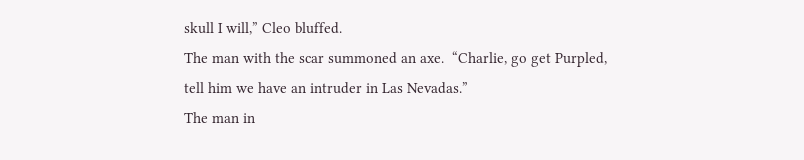skull I will,” Cleo bluffed.
The man with the scar summoned an axe.  “Charlie, go get Purpled, tell him we have an intruder in Las Nevadas.”
The man in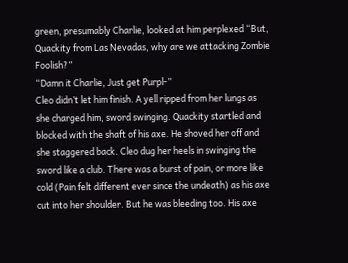green, presumably Charlie, looked at him perplexed “But, Quackity from Las Nevadas, why are we attacking Zombie Foolish?”
“Damn it Charlie, Just get Purpl-”
Cleo didn’t let him finish. A yell ripped from her lungs as she charged him, sword swinging. Quackity startled and blocked with the shaft of his axe. He shoved her off and she staggered back. Cleo dug her heels in swinging the sword like a club. There was a burst of pain, or more like cold (Pain felt different ever since the undeath) as his axe cut into her shoulder. But he was bleeding too. His axe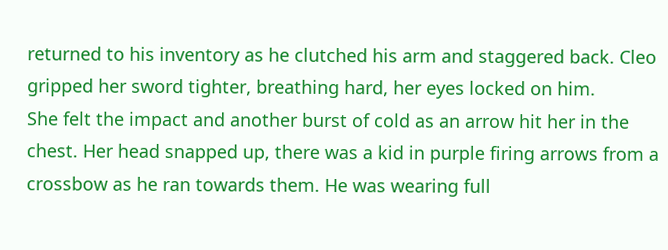returned to his inventory as he clutched his arm and staggered back. Cleo gripped her sword tighter, breathing hard, her eyes locked on him.
She felt the impact and another burst of cold as an arrow hit her in the chest. Her head snapped up, there was a kid in purple firing arrows from a crossbow as he ran towards them. He was wearing full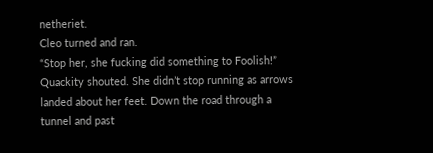netheriet.
Cleo turned and ran.
“Stop her, she fucking did something to Foolish!” Quackity shouted. She didn’t stop running as arrows landed about her feet. Down the road through a tunnel and past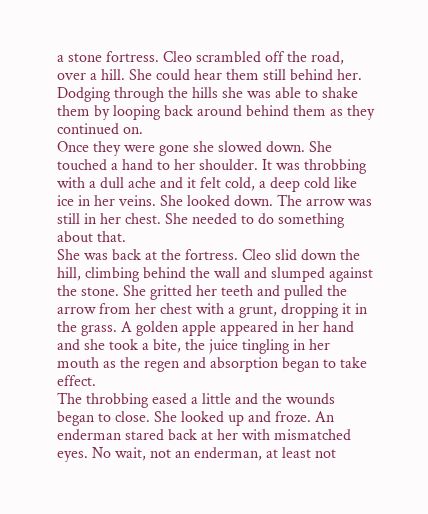a stone fortress. Cleo scrambled off the road, over a hill. She could hear them still behind her. Dodging through the hills she was able to shake them by looping back around behind them as they continued on.
Once they were gone she slowed down. She touched a hand to her shoulder. It was throbbing with a dull ache and it felt cold, a deep cold like ice in her veins. She looked down. The arrow was still in her chest. She needed to do something about that.
She was back at the fortress. Cleo slid down the hill, climbing behind the wall and slumped against the stone. She gritted her teeth and pulled the arrow from her chest with a grunt, dropping it in the grass. A golden apple appeared in her hand and she took a bite, the juice tingling in her mouth as the regen and absorption began to take effect.
The throbbing eased a little and the wounds began to close. She looked up and froze. An enderman stared back at her with mismatched eyes. No wait, not an enderman, at least not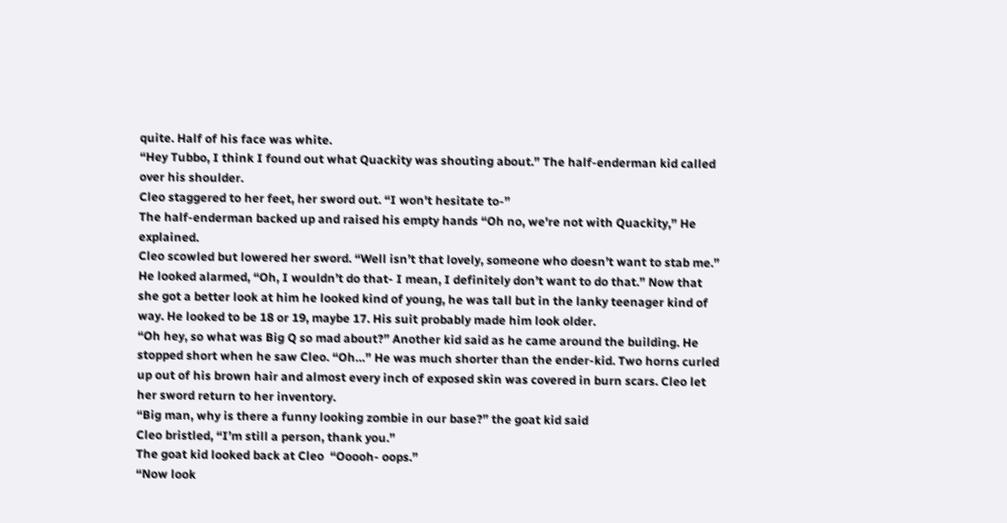quite. Half of his face was white.
“Hey Tubbo, I think I found out what Quackity was shouting about.” The half-enderman kid called over his shoulder.
Cleo staggered to her feet, her sword out. “I won't hesitate to-”
The half-enderman backed up and raised his empty hands “Oh no, we're not with Quackity,” He explained.
Cleo scowled but lowered her sword. “Well isn’t that lovely, someone who doesn’t want to stab me.”
He looked alarmed, “Oh, I wouldn’t do that- I mean, I definitely don’t want to do that.” Now that she got a better look at him he looked kind of young, he was tall but in the lanky teenager kind of way. He looked to be 18 or 19, maybe 17. His suit probably made him look older.
“Oh hey, so what was Big Q so mad about?” Another kid said as he came around the building. He stopped short when he saw Cleo. “Oh…” He was much shorter than the ender-kid. Two horns curled up out of his brown hair and almost every inch of exposed skin was covered in burn scars. Cleo let her sword return to her inventory.
“Big man, why is there a funny looking zombie in our base?” the goat kid said
Cleo bristled, “I’m still a person, thank you.”
The goat kid looked back at Cleo  “Ooooh- oops.”
“Now look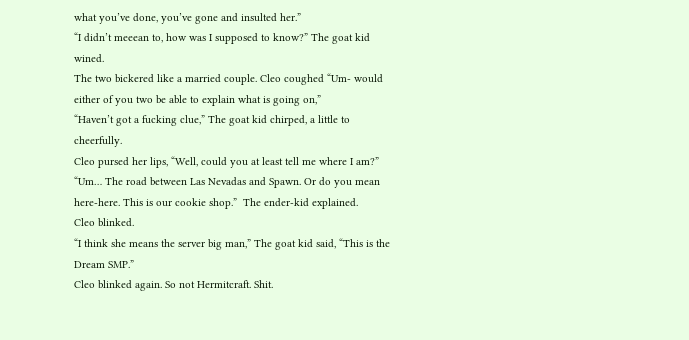what you’ve done, you’ve gone and insulted her.”
“I didn’t meeean to, how was I supposed to know?” The goat kid wined.
The two bickered like a married couple. Cleo coughed “Um- would either of you two be able to explain what is going on,”
“Haven’t got a fucking clue,” The goat kid chirped, a little to cheerfully.
Cleo pursed her lips, “Well, could you at least tell me where I am?”
“Um… The road between Las Nevadas and Spawn. Or do you mean here-here. This is our cookie shop.”  The ender-kid explained.
Cleo blinked.
“I think she means the server big man,” The goat kid said, “This is the Dream SMP.”
Cleo blinked again. So not Hermitcraft. Shit.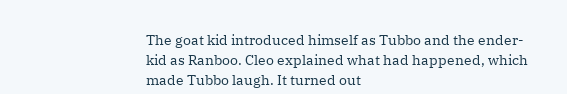The goat kid introduced himself as Tubbo and the ender-kid as Ranboo. Cleo explained what had happened, which made Tubbo laugh. It turned out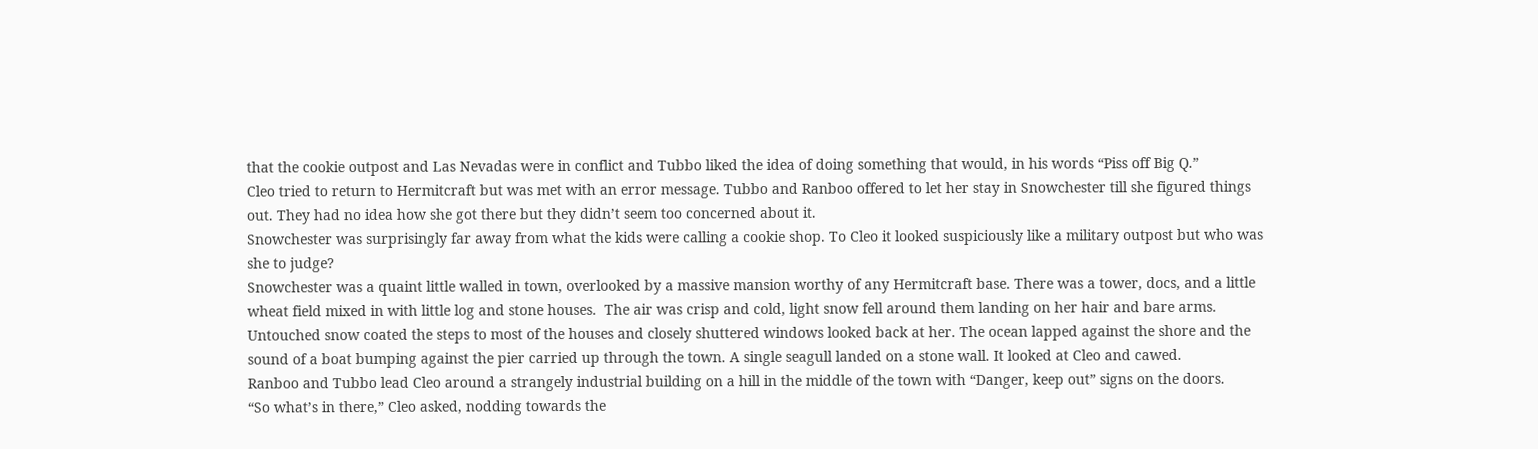that the cookie outpost and Las Nevadas were in conflict and Tubbo liked the idea of doing something that would, in his words “Piss off Big Q.”
Cleo tried to return to Hermitcraft but was met with an error message. Tubbo and Ranboo offered to let her stay in Snowchester till she figured things out. They had no idea how she got there but they didn’t seem too concerned about it.
Snowchester was surprisingly far away from what the kids were calling a cookie shop. To Cleo it looked suspiciously like a military outpost but who was she to judge?
Snowchester was a quaint little walled in town, overlooked by a massive mansion worthy of any Hermitcraft base. There was a tower, docs, and a little wheat field mixed in with little log and stone houses.  The air was crisp and cold, light snow fell around them landing on her hair and bare arms. Untouched snow coated the steps to most of the houses and closely shuttered windows looked back at her. The ocean lapped against the shore and the sound of a boat bumping against the pier carried up through the town. A single seagull landed on a stone wall. It looked at Cleo and cawed.
Ranboo and Tubbo lead Cleo around a strangely industrial building on a hill in the middle of the town with “Danger, keep out” signs on the doors.
“So what’s in there,” Cleo asked, nodding towards the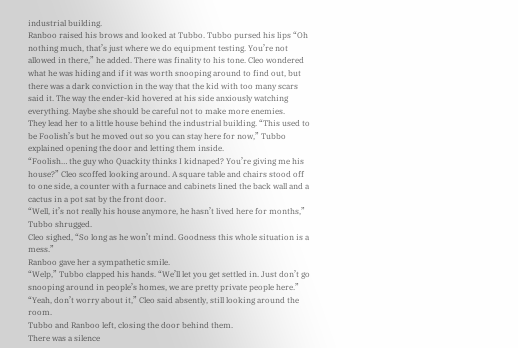industrial building.
Ranboo raised his brows and looked at Tubbo. Tubbo pursed his lips “Oh nothing much, that’s just where we do equipment testing. You’re not allowed in there,” he added. There was finality to his tone. Cleo wondered what he was hiding and if it was worth snooping around to find out, but there was a dark conviction in the way that the kid with too many scars said it. The way the ender-kid hovered at his side anxiously watching everything. Maybe she should be careful not to make more enemies.
They lead her to a little house behind the industrial building. “This used to be Foolish’s but he moved out so you can stay here for now,” Tubbo explained opening the door and letting them inside.
“Foolish… the guy who Quackity thinks I kidnaped? You’re giving me his house?” Cleo scoffed looking around. A square table and chairs stood off to one side, a counter with a furnace and cabinets lined the back wall and a cactus in a pot sat by the front door.
“Well, it’s not really his house anymore, he hasn’t lived here for months,” Tubbo shrugged.
Cleo sighed, “So long as he won’t mind. Goodness this whole situation is a mess.”
Ranboo gave her a sympathetic smile.
“Welp,” Tubbo clapped his hands. “We’ll let you get settled in. Just don’t go snooping around in people’s homes, we are pretty private people here.”
“Yeah, don’t worry about it,” Cleo said absently, still looking around the room.
Tubbo and Ranboo left, closing the door behind them.
There was a silence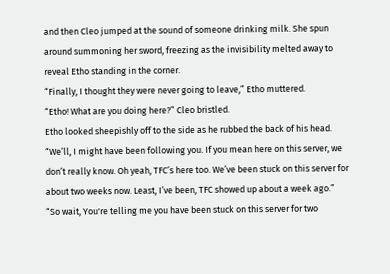and then Cleo jumped at the sound of someone drinking milk. She spun around summoning her sword, freezing as the invisibility melted away to reveal Etho standing in the corner.
“Finally, I thought they were never going to leave,” Etho muttered.
“Etho! What are you doing here?” Cleo bristled.
Etho looked sheepishly off to the side as he rubbed the back of his head. “We’ll, I might have been following you. If you mean here on this server, we don’t really know. Oh yeah, TFC’s here too. We’ve been stuck on this server for about two weeks now. Least, I’ve been, TFC showed up about a week ago.”
“So wait, You're telling me you have been stuck on this server for two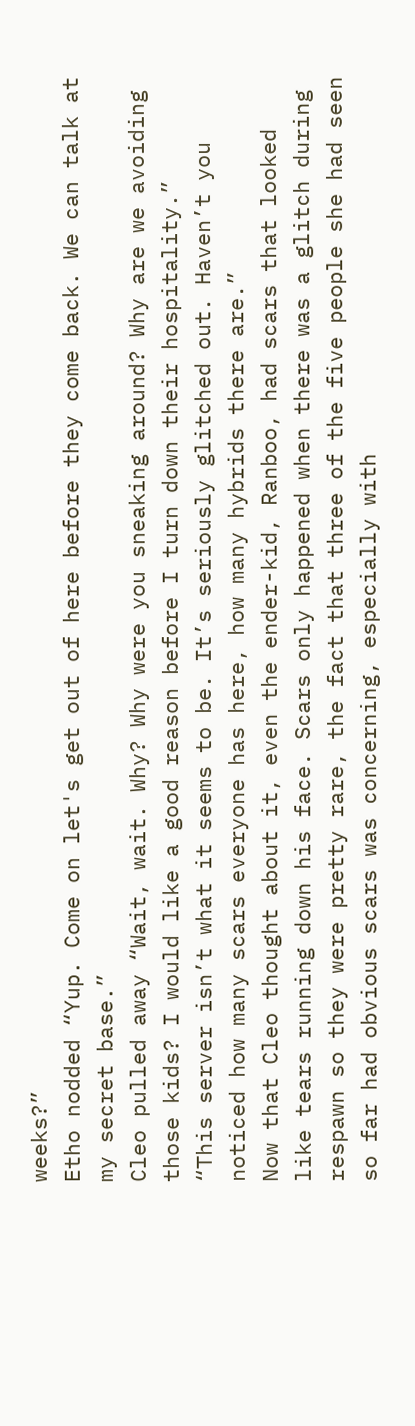weeks?”
Etho nodded “Yup. Come on let's get out of here before they come back. We can talk at my secret base.”
Cleo pulled away “Wait, wait. Why? Why were you sneaking around? Why are we avoiding those kids? I would like a good reason before I turn down their hospitality.”
“This server isn’t what it seems to be. It’s seriously glitched out. Haven’t you noticed how many scars everyone has here, how many hybrids there are.”
Now that Cleo thought about it, even the ender-kid, Ranboo, had scars that looked like tears running down his face. Scars only happened when there was a glitch during respawn so they were pretty rare, the fact that three of the five people she had seen so far had obvious scars was concerning, especially with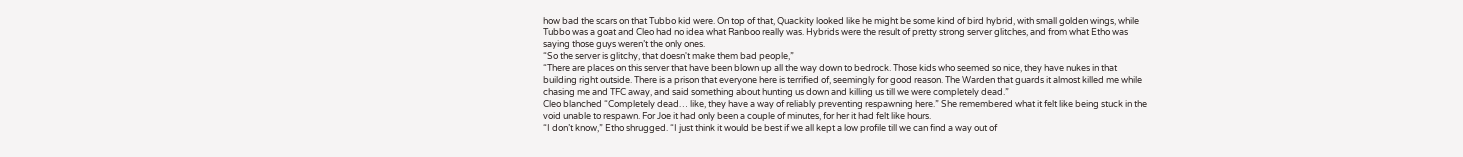how bad the scars on that Tubbo kid were. On top of that, Quackity looked like he might be some kind of bird hybrid, with small golden wings, while Tubbo was a goat and Cleo had no idea what Ranboo really was. Hybrids were the result of pretty strong server glitches, and from what Etho was saying those guys weren’t the only ones.
“So the server is glitchy, that doesn't make them bad people,”
“There are places on this server that have been blown up all the way down to bedrock. Those kids who seemed so nice, they have nukes in that building right outside. There is a prison that everyone here is terrified of, seemingly for good reason. The Warden that guards it almost killed me while chasing me and TFC away, and said something about hunting us down and killing us till we were completely dead.”
Cleo blanched “Completely dead… like, they have a way of reliably preventing respawning here.” She remembered what it felt like being stuck in the void unable to respawn. For Joe it had only been a couple of minutes, for her it had felt like hours.
“I don’t know,” Etho shrugged. “I just think it would be best if we all kept a low profile till we can find a way out of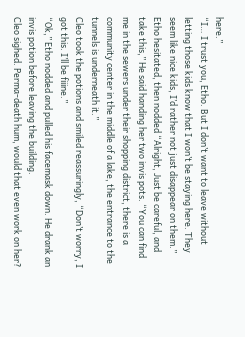here.”
“I… I trust you, Etho. But I don’t want to leave without letting those kids know that I won’t be staying here. They seem like nice kids, I’d rather not just disappear on them.”
Etho hesitated, then nodded “Alright, Just be careful, and take this,” He said handing her two invis pots. “You can find me in the sewers under their shopping district, there is a community center in the middle of a lake, the entrance to the tunnels is underneath it.”
Cleo took the potions and smiled reassuringly, “Don’t worry, I got this. I’ll be fiiine.”
“Ok,” Etho nodded and pulled his facemask down. He drank an invis potion before leaving the building.
Cleo sighed. Perma-death hum, would that even work on her?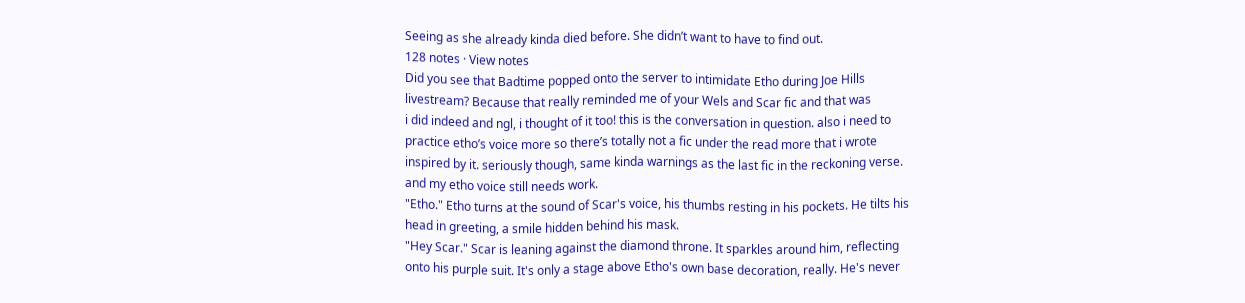Seeing as she already kinda died before. She didn’t want to have to find out.
128 notes · View notes
Did you see that Badtime popped onto the server to intimidate Etho during Joe Hills livestream? Because that really reminded me of your Wels and Scar fic and that was
i did indeed and ngl, i thought of it too! this is the conversation in question. also i need to practice etho’s voice more so there’s totally not a fic under the read more that i wrote inspired by it. seriously though, same kinda warnings as the last fic in the reckoning verse. and my etho voice still needs work.
"Etho." Etho turns at the sound of Scar's voice, his thumbs resting in his pockets. He tilts his head in greeting, a smile hidden behind his mask.
"Hey Scar." Scar is leaning against the diamond throne. It sparkles around him, reflecting onto his purple suit. It's only a stage above Etho's own base decoration, really. He's never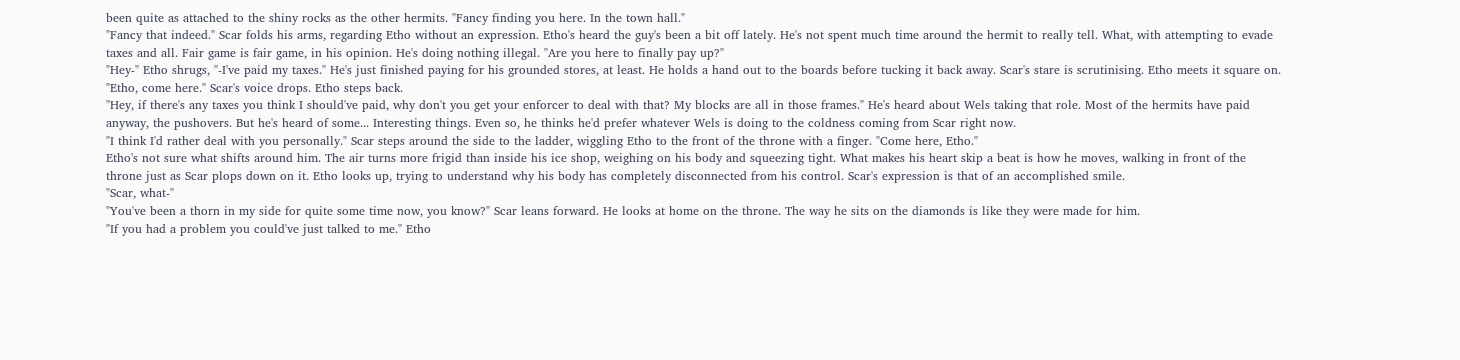been quite as attached to the shiny rocks as the other hermits. "Fancy finding you here. In the town hall."
"Fancy that indeed." Scar folds his arms, regarding Etho without an expression. Etho's heard the guy's been a bit off lately. He's not spent much time around the hermit to really tell. What, with attempting to evade taxes and all. Fair game is fair game, in his opinion. He's doing nothing illegal. "Are you here to finally pay up?"
"Hey-" Etho shrugs, "-I've paid my taxes." He's just finished paying for his grounded stores, at least. He holds a hand out to the boards before tucking it back away. Scar's stare is scrutinising. Etho meets it square on.
"Etho, come here." Scar's voice drops. Etho steps back.
"Hey, if there's any taxes you think I should've paid, why don't you get your enforcer to deal with that? My blocks are all in those frames." He's heard about Wels taking that role. Most of the hermits have paid anyway, the pushovers. But he's heard of some... Interesting things. Even so, he thinks he'd prefer whatever Wels is doing to the coldness coming from Scar right now.
"I think I'd rather deal with you personally." Scar steps around the side to the ladder, wiggling Etho to the front of the throne with a finger. "Come here, Etho."
Etho's not sure what shifts around him. The air turns more frigid than inside his ice shop, weighing on his body and squeezing tight. What makes his heart skip a beat is how he moves, walking in front of the throne just as Scar plops down on it. Etho looks up, trying to understand why his body has completely disconnected from his control. Scar's expression is that of an accomplished smile.
"Scar, what-"
"You've been a thorn in my side for quite some time now, you know?" Scar leans forward. He looks at home on the throne. The way he sits on the diamonds is like they were made for him.
"If you had a problem you could've just talked to me." Etho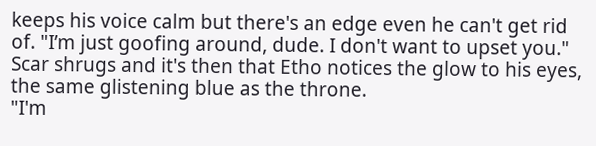keeps his voice calm but there's an edge even he can't get rid of. "I’m just goofing around, dude. I don't want to upset you." Scar shrugs and it's then that Etho notices the glow to his eyes, the same glistening blue as the throne.
"I'm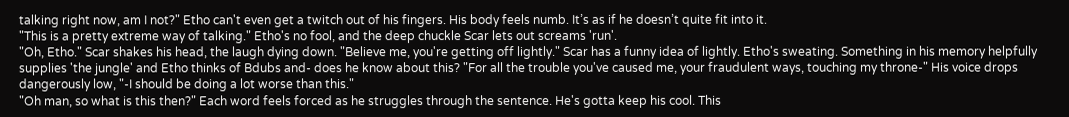talking right now, am I not?" Etho can't even get a twitch out of his fingers. His body feels numb. It’s as if he doesn’t quite fit into it.
"This is a pretty extreme way of talking." Etho's no fool, and the deep chuckle Scar lets out screams 'run'.
"Oh, Etho." Scar shakes his head, the laugh dying down. "Believe me, you're getting off lightly." Scar has a funny idea of lightly. Etho's sweating. Something in his memory helpfully supplies 'the jungle' and Etho thinks of Bdubs and- does he know about this? "For all the trouble you've caused me, your fraudulent ways, touching my throne-" His voice drops dangerously low, "-I should be doing a lot worse than this."
"Oh man, so what is this then?" Each word feels forced as he struggles through the sentence. He's gotta keep his cool. This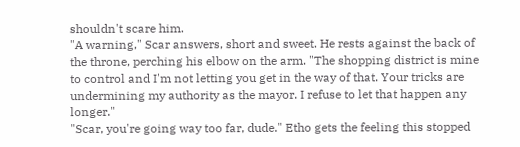shouldn't scare him.
"A warning," Scar answers, short and sweet. He rests against the back of the throne, perching his elbow on the arm. "The shopping district is mine to control and I'm not letting you get in the way of that. Your tricks are undermining my authority as the mayor. I refuse to let that happen any longer."
"Scar, you're going way too far, dude." Etho gets the feeling this stopped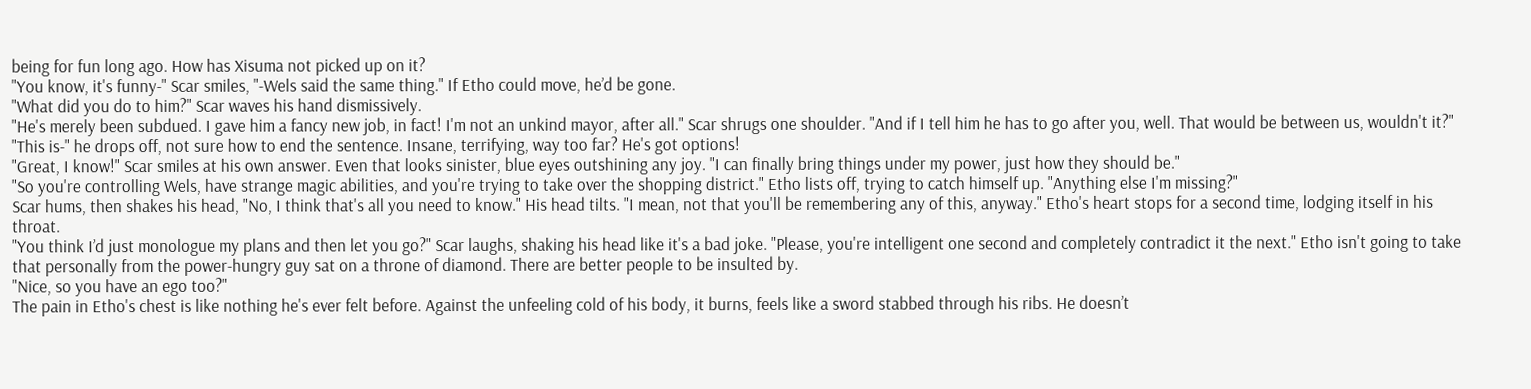being for fun long ago. How has Xisuma not picked up on it?
"You know, it's funny-" Scar smiles, "-Wels said the same thing." If Etho could move, he’d be gone.
"What did you do to him?" Scar waves his hand dismissively.
"He's merely been subdued. I gave him a fancy new job, in fact! I'm not an unkind mayor, after all." Scar shrugs one shoulder. "And if I tell him he has to go after you, well. That would be between us, wouldn't it?"
"This is-" he drops off, not sure how to end the sentence. Insane, terrifying, way too far? He's got options!
"Great, I know!" Scar smiles at his own answer. Even that looks sinister, blue eyes outshining any joy. "I can finally bring things under my power, just how they should be."
"So you're controlling Wels, have strange magic abilities, and you're trying to take over the shopping district." Etho lists off, trying to catch himself up. "Anything else I'm missing?"
Scar hums, then shakes his head, "No, I think that's all you need to know." His head tilts. "I mean, not that you'll be remembering any of this, anyway." Etho's heart stops for a second time, lodging itself in his throat.
"You think I’d just monologue my plans and then let you go?" Scar laughs, shaking his head like it's a bad joke. "Please, you're intelligent one second and completely contradict it the next." Etho isn't going to take that personally from the power-hungry guy sat on a throne of diamond. There are better people to be insulted by.
"Nice, so you have an ego too?"
The pain in Etho's chest is like nothing he's ever felt before. Against the unfeeling cold of his body, it burns, feels like a sword stabbed through his ribs. He doesn’t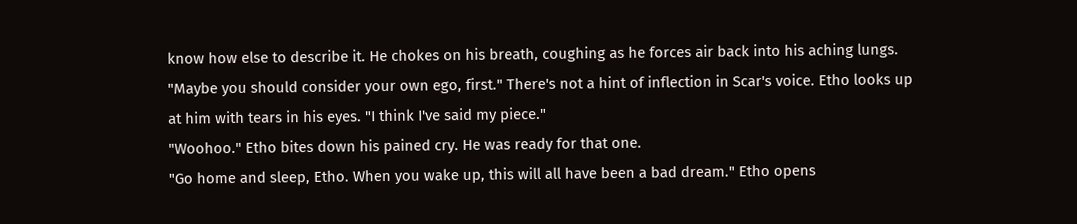know how else to describe it. He chokes on his breath, coughing as he forces air back into his aching lungs.
"Maybe you should consider your own ego, first." There's not a hint of inflection in Scar's voice. Etho looks up at him with tears in his eyes. "I think I've said my piece."
"Woohoo." Etho bites down his pained cry. He was ready for that one.
"Go home and sleep, Etho. When you wake up, this will all have been a bad dream." Etho opens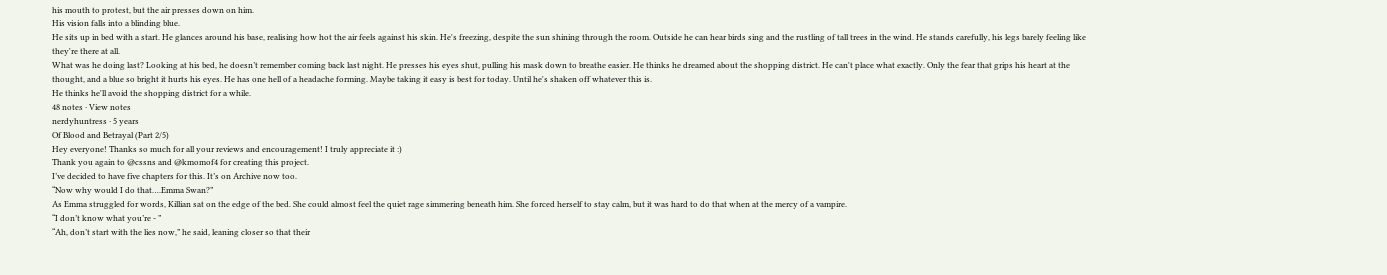his mouth to protest, but the air presses down on him.
His vision falls into a blinding blue.
He sits up in bed with a start. He glances around his base, realising how hot the air feels against his skin. He's freezing, despite the sun shining through the room. Outside he can hear birds sing and the rustling of tall trees in the wind. He stands carefully, his legs barely feeling like they're there at all.
What was he doing last? Looking at his bed, he doesn’t remember coming back last night. He presses his eyes shut, pulling his mask down to breathe easier. He thinks he dreamed about the shopping district. He can't place what exactly. Only the fear that grips his heart at the thought, and a blue so bright it hurts his eyes. He has one hell of a headache forming. Maybe taking it easy is best for today. Until he's shaken off whatever this is.
He thinks he'll avoid the shopping district for a while.
48 notes · View notes
nerdyhuntress · 5 years
Of Blood and Betrayal (Part 2/5)
Hey everyone! Thanks so much for all your reviews and encouragement! I truly appreciate it :)
Thank you again to @cssns and @kmomof4 for creating this project.
I’ve decided to have five chapters for this. It’s on Archive now too.
“Now why would I do that….Emma Swan?”
As Emma struggled for words, Killian sat on the edge of the bed. She could almost feel the quiet rage simmering beneath him. She forced herself to stay calm, but it was hard to do that when at the mercy of a vampire.
“I don’t know what you’re - ”
“Ah, don’t start with the lies now,” he said, leaning closer so that their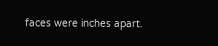faces were inches apart.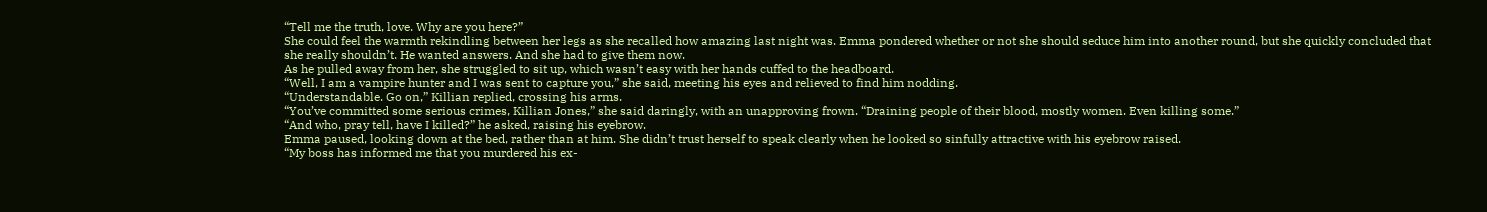“Tell me the truth, love. Why are you here?”
She could feel the warmth rekindling between her legs as she recalled how amazing last night was. Emma pondered whether or not she should seduce him into another round, but she quickly concluded that she really shouldn’t. He wanted answers. And she had to give them now.
As he pulled away from her, she struggled to sit up, which wasn’t easy with her hands cuffed to the headboard.
“Well, I am a vampire hunter and I was sent to capture you,” she said, meeting his eyes and relieved to find him nodding.
“Understandable. Go on,” Killian replied, crossing his arms.
“You’ve committed some serious crimes, Killian Jones,” she said daringly, with an unapproving frown. “Draining people of their blood, mostly women. Even killing some.”
“And who, pray tell, have I killed?” he asked, raising his eyebrow.
Emma paused, looking down at the bed, rather than at him. She didn’t trust herself to speak clearly when he looked so sinfully attractive with his eyebrow raised.
“My boss has informed me that you murdered his ex-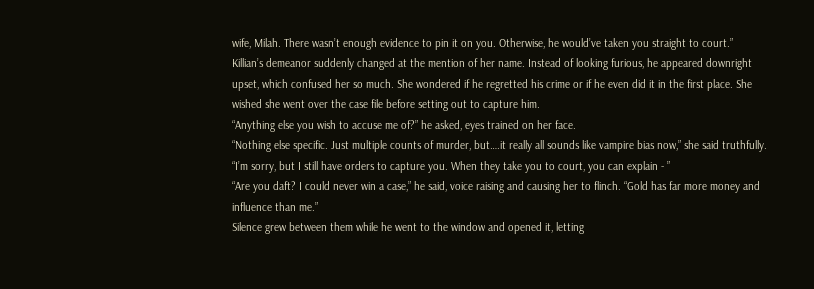wife, Milah. There wasn’t enough evidence to pin it on you. Otherwise, he would’ve taken you straight to court.”
Killian’s demeanor suddenly changed at the mention of her name. Instead of looking furious, he appeared downright upset, which confused her so much. She wondered if he regretted his crime or if he even did it in the first place. She wished she went over the case file before setting out to capture him.
“Anything else you wish to accuse me of?” he asked, eyes trained on her face.
“Nothing else specific. Just multiple counts of murder, but….it really all sounds like vampire bias now,” she said truthfully. “I’m sorry, but I still have orders to capture you. When they take you to court, you can explain - ”
“Are you daft? I could never win a case,” he said, voice raising and causing her to flinch. “Gold has far more money and influence than me.”
Silence grew between them while he went to the window and opened it, letting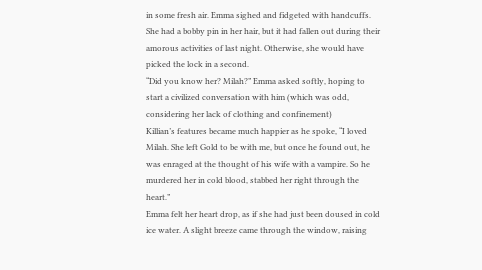in some fresh air. Emma sighed and fidgeted with handcuffs. She had a bobby pin in her hair, but it had fallen out during their amorous activities of last night. Otherwise, she would have picked the lock in a second.
“Did you know her? Milah?” Emma asked softly, hoping to start a civilized conversation with him (which was odd, considering her lack of clothing and confinement)
Killian’s features became much happier as he spoke, “I loved Milah. She left Gold to be with me, but once he found out, he was enraged at the thought of his wife with a vampire. So he murdered her in cold blood, stabbed her right through the heart.”
Emma felt her heart drop, as if she had just been doused in cold ice water. A slight breeze came through the window, raising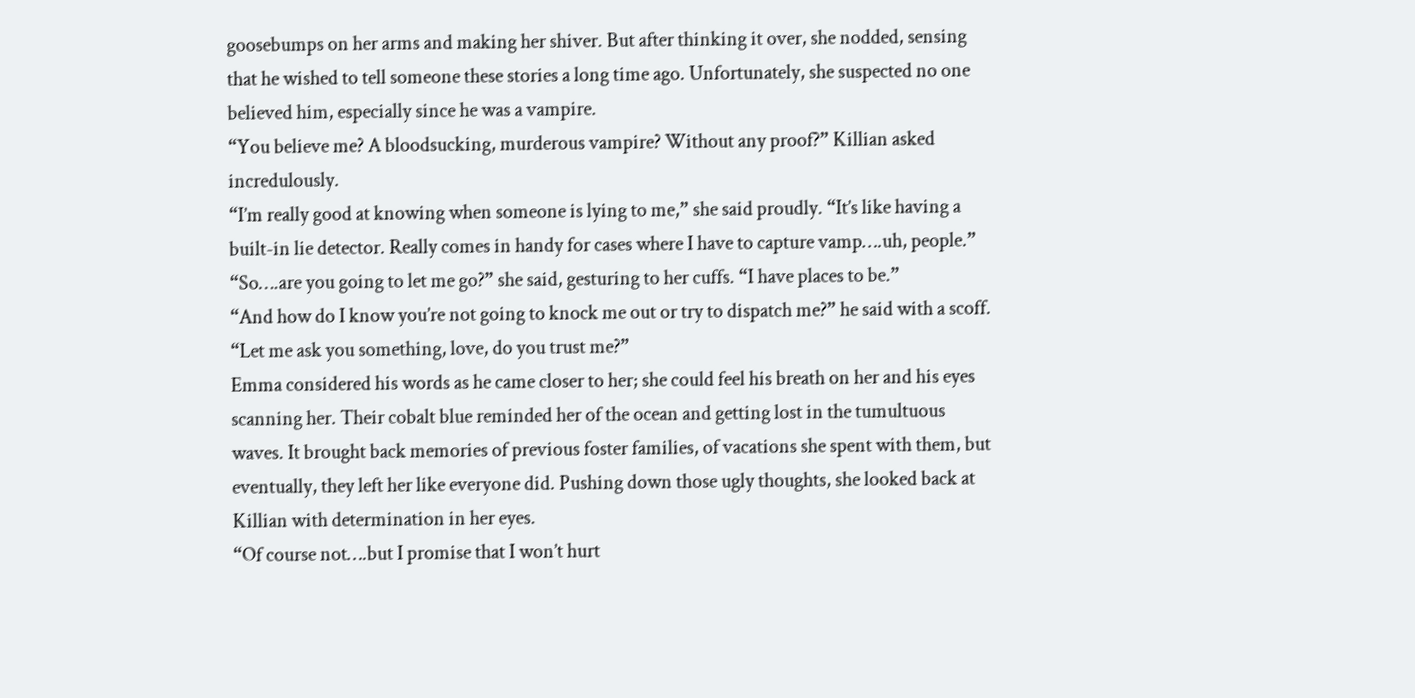goosebumps on her arms and making her shiver. But after thinking it over, she nodded, sensing that he wished to tell someone these stories a long time ago. Unfortunately, she suspected no one believed him, especially since he was a vampire.
“You believe me? A bloodsucking, murderous vampire? Without any proof?” Killian asked incredulously.
“I’m really good at knowing when someone is lying to me,” she said proudly. “It’s like having a built-in lie detector. Really comes in handy for cases where I have to capture vamp….uh, people.”
“So….are you going to let me go?” she said, gesturing to her cuffs. “I have places to be.”
“And how do I know you’re not going to knock me out or try to dispatch me?” he said with a scoff. “Let me ask you something, love, do you trust me?”
Emma considered his words as he came closer to her; she could feel his breath on her and his eyes scanning her. Their cobalt blue reminded her of the ocean and getting lost in the tumultuous waves. It brought back memories of previous foster families, of vacations she spent with them, but eventually, they left her like everyone did. Pushing down those ugly thoughts, she looked back at Killian with determination in her eyes.
“Of course not….but I promise that I won’t hurt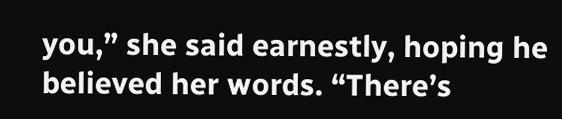you,” she said earnestly, hoping he believed her words. “There’s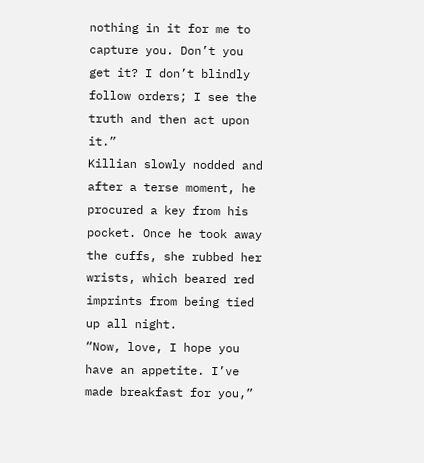nothing in it for me to capture you. Don’t you get it? I don’t blindly follow orders; I see the truth and then act upon it.”
Killian slowly nodded and after a terse moment, he procured a key from his pocket. Once he took away the cuffs, she rubbed her wrists, which beared red imprints from being tied up all night.
“Now, love, I hope you have an appetite. I’ve made breakfast for you,”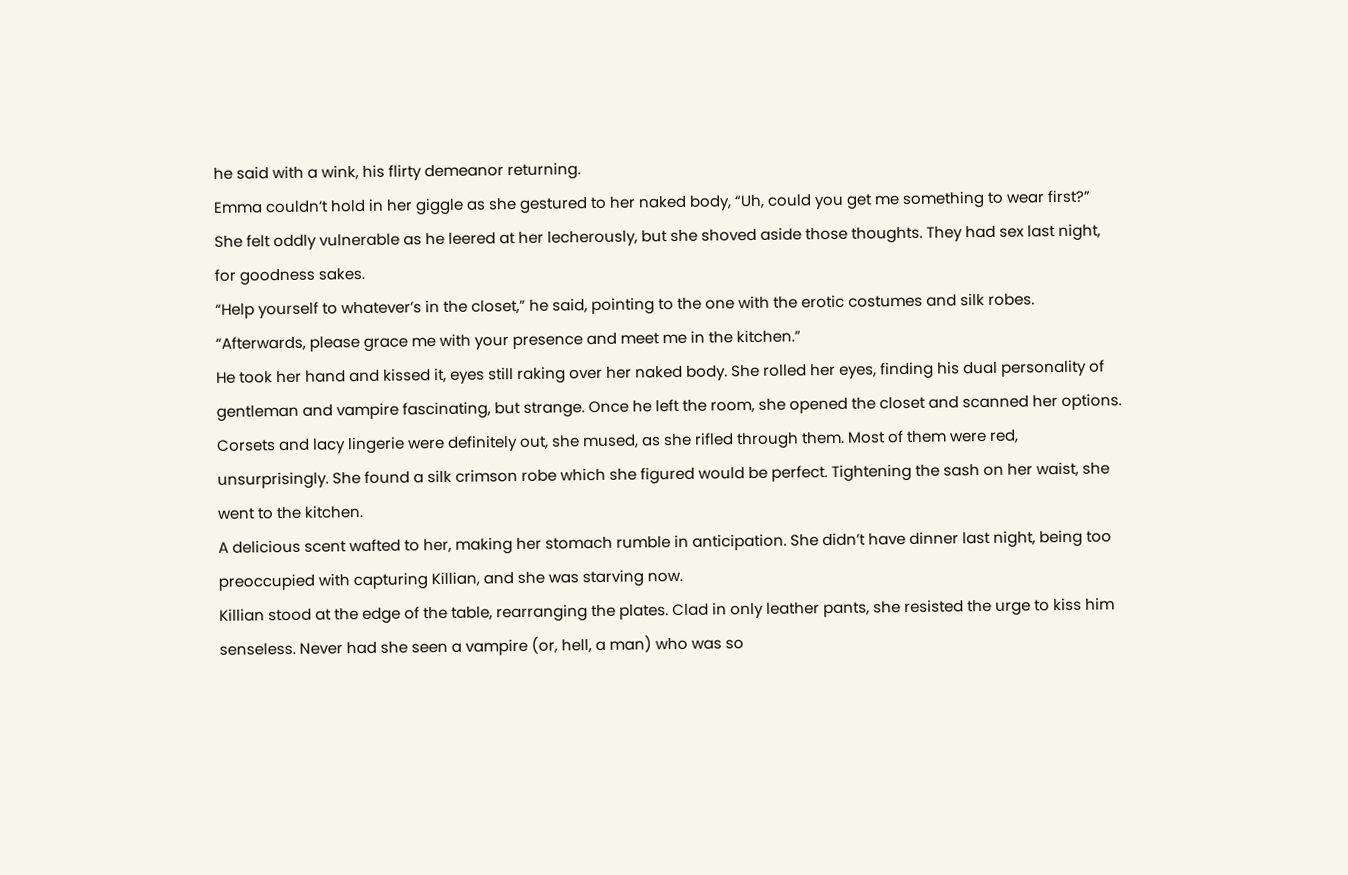he said with a wink, his flirty demeanor returning.
Emma couldn’t hold in her giggle as she gestured to her naked body, “Uh, could you get me something to wear first?”
She felt oddly vulnerable as he leered at her lecherously, but she shoved aside those thoughts. They had sex last night, for goodness sakes.
“Help yourself to whatever’s in the closet,” he said, pointing to the one with the erotic costumes and silk robes. “Afterwards, please grace me with your presence and meet me in the kitchen.”
He took her hand and kissed it, eyes still raking over her naked body. She rolled her eyes, finding his dual personality of gentleman and vampire fascinating, but strange. Once he left the room, she opened the closet and scanned her options. Corsets and lacy lingerie were definitely out, she mused, as she rifled through them. Most of them were red, unsurprisingly. She found a silk crimson robe which she figured would be perfect. Tightening the sash on her waist, she went to the kitchen.
A delicious scent wafted to her, making her stomach rumble in anticipation. She didn’t have dinner last night, being too preoccupied with capturing Killian, and she was starving now.
Killian stood at the edge of the table, rearranging the plates. Clad in only leather pants, she resisted the urge to kiss him senseless. Never had she seen a vampire (or, hell, a man) who was so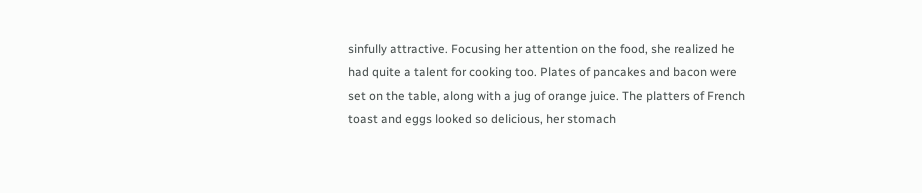sinfully attractive. Focusing her attention on the food, she realized he had quite a talent for cooking too. Plates of pancakes and bacon were set on the table, along with a jug of orange juice. The platters of French toast and eggs looked so delicious, her stomach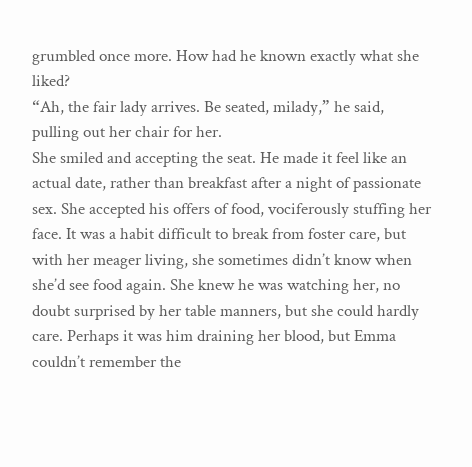grumbled once more. How had he known exactly what she liked?
“Ah, the fair lady arrives. Be seated, milady,” he said, pulling out her chair for her.
She smiled and accepting the seat. He made it feel like an actual date, rather than breakfast after a night of passionate sex. She accepted his offers of food, vociferously stuffing her face. It was a habit difficult to break from foster care, but with her meager living, she sometimes didn’t know when she’d see food again. She knew he was watching her, no doubt surprised by her table manners, but she could hardly care. Perhaps it was him draining her blood, but Emma couldn’t remember the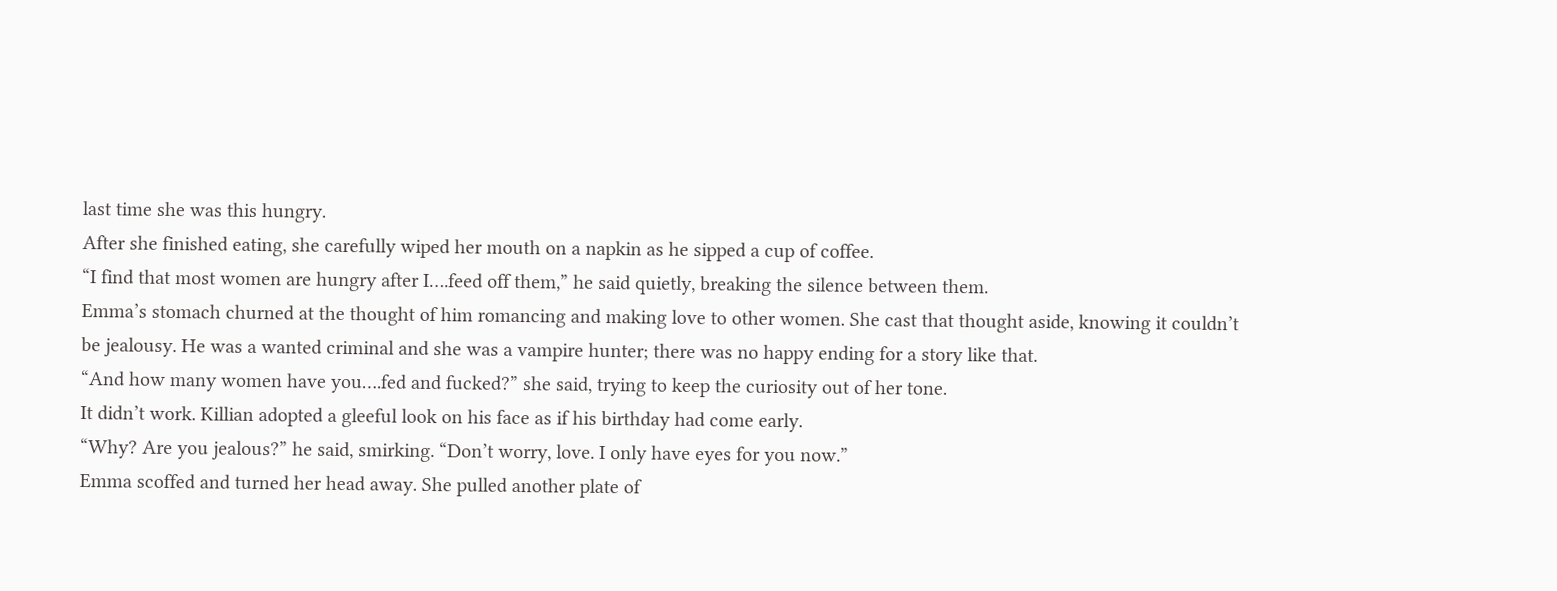last time she was this hungry.
After she finished eating, she carefully wiped her mouth on a napkin as he sipped a cup of coffee.
“I find that most women are hungry after I….feed off them,” he said quietly, breaking the silence between them.
Emma’s stomach churned at the thought of him romancing and making love to other women. She cast that thought aside, knowing it couldn’t be jealousy. He was a wanted criminal and she was a vampire hunter; there was no happy ending for a story like that.
“And how many women have you….fed and fucked?” she said, trying to keep the curiosity out of her tone.
It didn’t work. Killian adopted a gleeful look on his face as if his birthday had come early.
“Why? Are you jealous?” he said, smirking. “Don’t worry, love. I only have eyes for you now.”
Emma scoffed and turned her head away. She pulled another plate of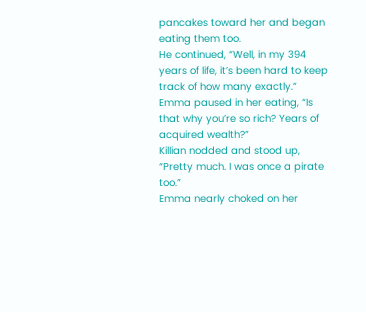pancakes toward her and began eating them too.
He continued, “Well, in my 394 years of life, it’s been hard to keep track of how many exactly.”
Emma paused in her eating, “Is that why you’re so rich? Years of acquired wealth?”
Killian nodded and stood up, “Pretty much. I was once a pirate too.”
Emma nearly choked on her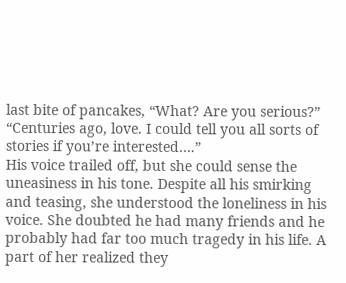last bite of pancakes, “What? Are you serious?”
“Centuries ago, love. I could tell you all sorts of stories if you’re interested….”
His voice trailed off, but she could sense the uneasiness in his tone. Despite all his smirking and teasing, she understood the loneliness in his voice. She doubted he had many friends and he probably had far too much tragedy in his life. A part of her realized they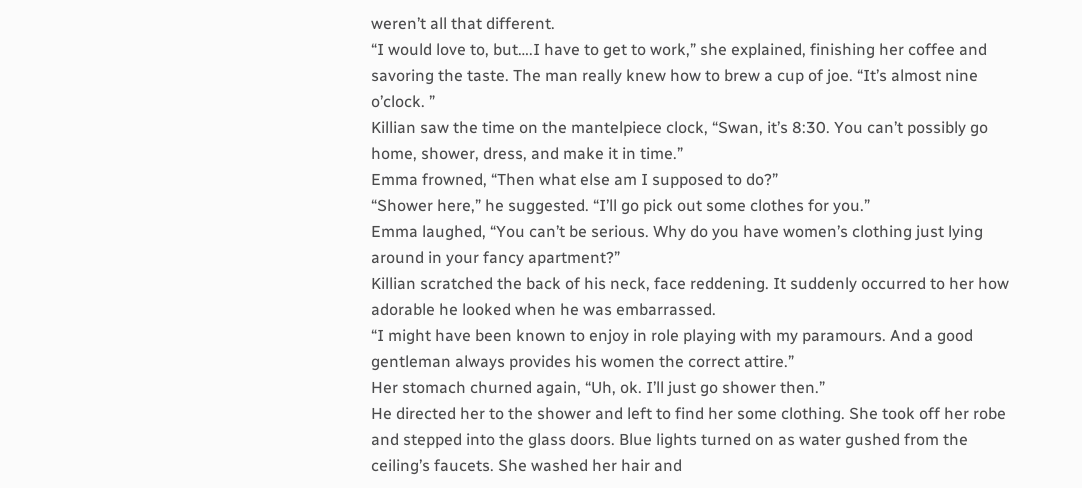weren’t all that different.
“I would love to, but….I have to get to work,” she explained, finishing her coffee and savoring the taste. The man really knew how to brew a cup of joe. “It’s almost nine o’clock. ”
Killian saw the time on the mantelpiece clock, “Swan, it’s 8:30. You can’t possibly go home, shower, dress, and make it in time.”
Emma frowned, “Then what else am I supposed to do?”
“Shower here,” he suggested. “I’ll go pick out some clothes for you.”
Emma laughed, “You can’t be serious. Why do you have women’s clothing just lying around in your fancy apartment?”
Killian scratched the back of his neck, face reddening. It suddenly occurred to her how adorable he looked when he was embarrassed.
“I might have been known to enjoy in role playing with my paramours. And a good gentleman always provides his women the correct attire.”
Her stomach churned again, “Uh, ok. I’ll just go shower then.”
He directed her to the shower and left to find her some clothing. She took off her robe and stepped into the glass doors. Blue lights turned on as water gushed from the ceiling’s faucets. She washed her hair and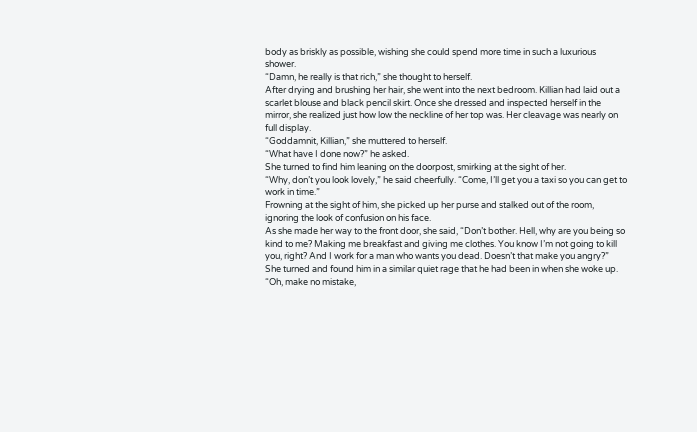body as briskly as possible, wishing she could spend more time in such a luxurious shower.
“Damn, he really is that rich,” she thought to herself.
After drying and brushing her hair, she went into the next bedroom. Killian had laid out a scarlet blouse and black pencil skirt. Once she dressed and inspected herself in the mirror, she realized just how low the neckline of her top was. Her cleavage was nearly on full display.
“Goddamnit, Killian,” she muttered to herself.
“What have I done now?” he asked.
She turned to find him leaning on the doorpost, smirking at the sight of her.
“Why, don’t you look lovely,” he said cheerfully. “Come, I’ll get you a taxi so you can get to work in time.”
Frowning at the sight of him, she picked up her purse and stalked out of the room, ignoring the look of confusion on his face.
As she made her way to the front door, she said, “Don’t bother. Hell, why are you being so kind to me? Making me breakfast and giving me clothes. You know I’m not going to kill you, right? And I work for a man who wants you dead. Doesn’t that make you angry?”
She turned and found him in a similar quiet rage that he had been in when she woke up.
“Oh, make no mistake,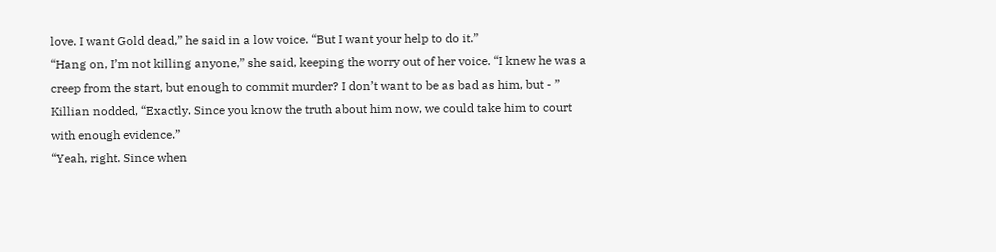love. I want Gold dead,” he said in a low voice. “But I want your help to do it.”
“Hang on, I’m not killing anyone,” she said, keeping the worry out of her voice. “I knew he was a creep from the start, but enough to commit murder? I don’t want to be as bad as him, but - ”
Killian nodded, “Exactly. Since you know the truth about him now, we could take him to court with enough evidence.”
“Yeah, right. Since when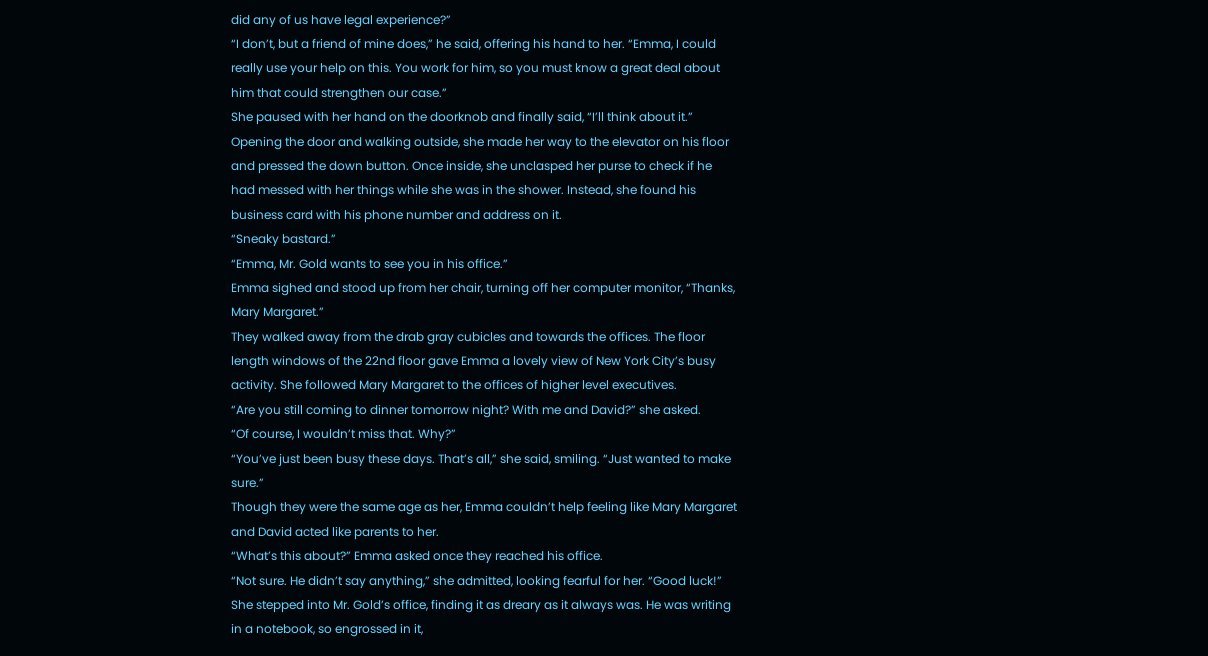did any of us have legal experience?”
“I don’t, but a friend of mine does,” he said, offering his hand to her. “Emma, I could really use your help on this. You work for him, so you must know a great deal about him that could strengthen our case.”
She paused with her hand on the doorknob and finally said, “I’ll think about it.”
Opening the door and walking outside, she made her way to the elevator on his floor and pressed the down button. Once inside, she unclasped her purse to check if he had messed with her things while she was in the shower. Instead, she found his business card with his phone number and address on it.
“Sneaky bastard.”
“Emma, Mr. Gold wants to see you in his office.”
Emma sighed and stood up from her chair, turning off her computer monitor, “Thanks, Mary Margaret.”
They walked away from the drab gray cubicles and towards the offices. The floor length windows of the 22nd floor gave Emma a lovely view of New York City’s busy activity. She followed Mary Margaret to the offices of higher level executives.
“Are you still coming to dinner tomorrow night? With me and David?” she asked.
“Of course, I wouldn’t miss that. Why?”
“You’ve just been busy these days. That’s all,” she said, smiling. “Just wanted to make sure.”
Though they were the same age as her, Emma couldn’t help feeling like Mary Margaret and David acted like parents to her.
“What’s this about?” Emma asked once they reached his office.
“Not sure. He didn’t say anything,” she admitted, looking fearful for her. “Good luck!”
She stepped into Mr. Gold’s office, finding it as dreary as it always was. He was writing in a notebook, so engrossed in it,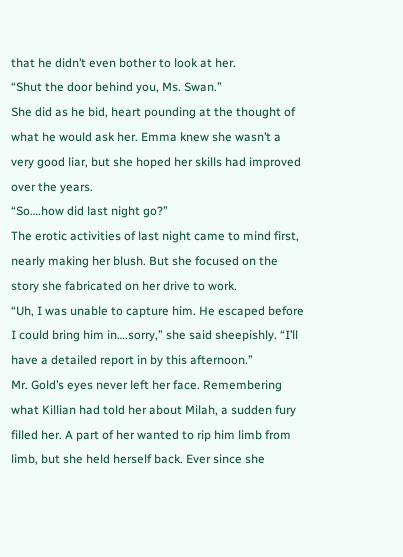that he didn’t even bother to look at her.
“Shut the door behind you, Ms. Swan.”
She did as he bid, heart pounding at the thought of what he would ask her. Emma knew she wasn’t a very good liar, but she hoped her skills had improved over the years.
“So….how did last night go?”
The erotic activities of last night came to mind first, nearly making her blush. But she focused on the story she fabricated on her drive to work.
“Uh, I was unable to capture him. He escaped before I could bring him in….sorry,” she said sheepishly. “I’ll have a detailed report in by this afternoon.”
Mr. Gold’s eyes never left her face. Remembering what Killian had told her about Milah, a sudden fury filled her. A part of her wanted to rip him limb from limb, but she held herself back. Ever since she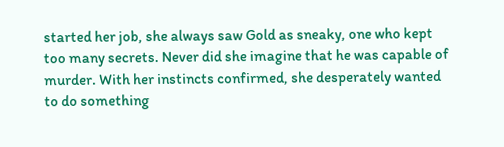started her job, she always saw Gold as sneaky, one who kept too many secrets. Never did she imagine that he was capable of murder. With her instincts confirmed, she desperately wanted to do something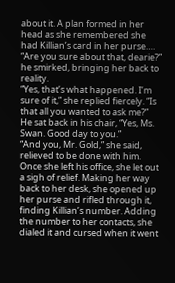about it. A plan formed in her head as she remembered she had Killian’s card in her purse….
“Are you sure about that, dearie?” he smirked, bringing her back to reality.
“Yes, that’s what happened. I’m sure of it,” she replied fiercely. “Is that all you wanted to ask me?”
He sat back in his chair, “Yes, Ms. Swan. Good day to you.”
“And you, Mr. Gold,” she said, relieved to be done with him.
Once she left his office, she let out a sigh of relief. Making her way back to her desk, she opened up her purse and rifled through it, finding Killian’s number. Adding the number to her contacts, she dialed it and cursed when it went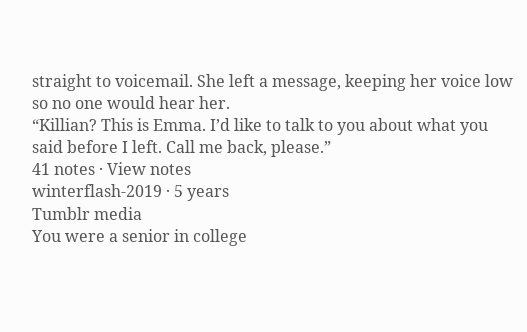straight to voicemail. She left a message, keeping her voice low so no one would hear her.
“Killian? This is Emma. I’d like to talk to you about what you said before I left. Call me back, please.”
41 notes · View notes
winterflash-2019 · 5 years
Tumblr media
You were a senior in college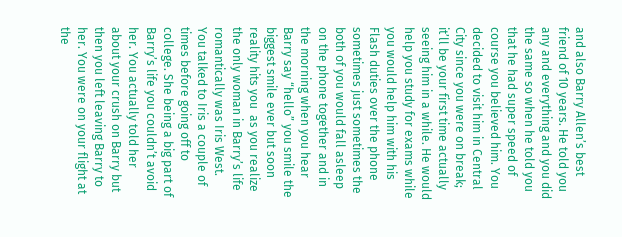and also Barry Allen’s best friend of 10 years. He told you any and everything and you did the same so when he told you that he had super speed of course you believed him. You decided to visit him in Central City since you were on break; it’ll be your first time actually seeing him in a while. He would help you study for exams while you would help him with his Flash duties over the phone sometimes just sometimes the both of you would fall asleep on the phone together and in the morning when you hear Barry say “hello” you smile the biggest smile ever but soon reality hits you  as you realize the only woman in Barry’s life romantically was Iris West.
You talked to Iris a couple of times before going off to college. She being a big part of Barry’s life you couldn’t avoid her. You actually told her about your crush on Barry but then you left leaving Barry to her. You were on your flight at the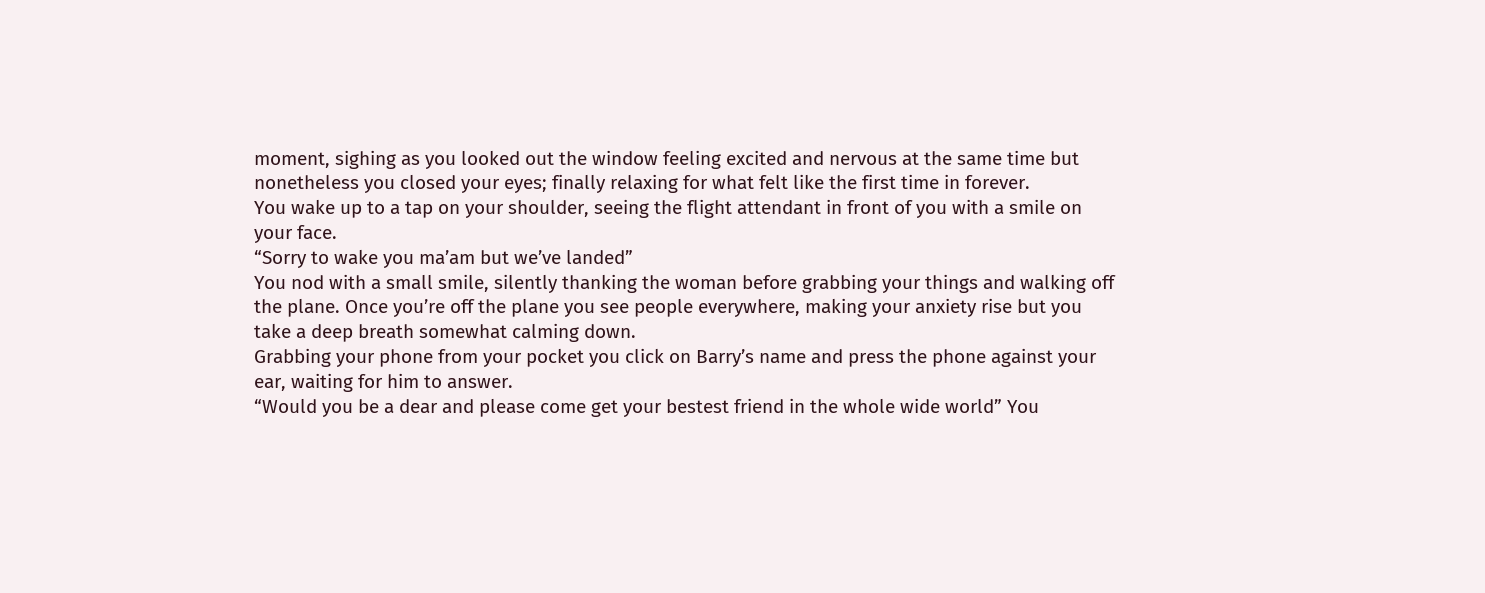moment, sighing as you looked out the window feeling excited and nervous at the same time but nonetheless you closed your eyes; finally relaxing for what felt like the first time in forever.
You wake up to a tap on your shoulder, seeing the flight attendant in front of you with a smile on your face.
“Sorry to wake you ma’am but we’ve landed”
You nod with a small smile, silently thanking the woman before grabbing your things and walking off the plane. Once you’re off the plane you see people everywhere, making your anxiety rise but you take a deep breath somewhat calming down.
Grabbing your phone from your pocket you click on Barry’s name and press the phone against your ear, waiting for him to answer.
“Would you be a dear and please come get your bestest friend in the whole wide world” You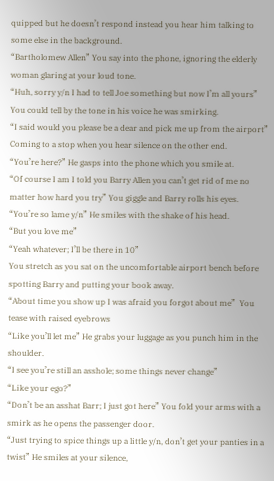quipped but he doesn’t respond instead you hear him talking to some else in the background.
“Bartholomew Allen” You say into the phone, ignoring the elderly woman glaring at your loud tone.
“Huh, sorry y/n I had to tell Joe something but now I’m all yours” You could tell by the tone in his voice he was smirking.
“I said would you please be a dear and pick me up from the airport” Coming to a stop when you hear silence on the other end.
“You’re here?” He gasps into the phone which you smile at.
“Of course I am I told you Barry Allen you can’t get rid of me no matter how hard you try” You giggle and Barry rolls his eyes.
“You’re so lame y/n” He smiles with the shake of his head.
“But you love me”
“Yeah whatever; I’ll be there in 10”
You stretch as you sat on the uncomfortable airport bench before spotting Barry and putting your book away.
“About time you show up I was afraid you forgot about me”  You tease with raised eyebrows
“Like you’ll let me” He grabs your luggage as you punch him in the shoulder.
“I see you’re still an asshole; some things never change”
“Like your ego?”
“Don’t be an asshat Barr; I just got here” You fold your arms with a smirk as he opens the passenger door.
“Just trying to spice things up a little y/n, don’t get your panties in a twist” He smiles at your silence,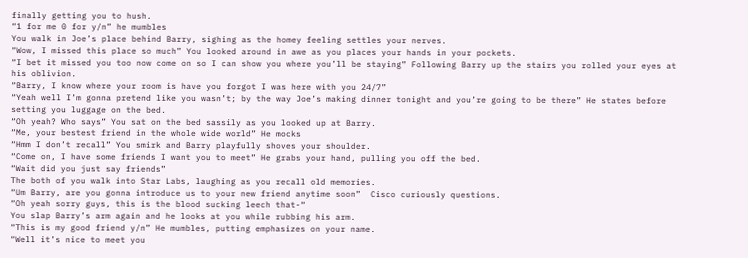finally getting you to hush.
“1 for me 0 for y/n” he mumbles
You walk in Joe’s place behind Barry, sighing as the homey feeling settles your nerves.
“Wow, I missed this place so much” You looked around in awe as you places your hands in your pockets.
“I bet it missed you too now come on so I can show you where you’ll be staying” Following Barry up the stairs you rolled your eyes at his oblivion.
“Barry, I know where your room is have you forgot I was here with you 24/7”
“Yeah well I’m gonna pretend like you wasn’t; by the way Joe’s making dinner tonight and you’re going to be there” He states before setting you luggage on the bed.
“Oh yeah? Who says” You sat on the bed sassily as you looked up at Barry.
“Me, your bestest friend in the whole wide world” He mocks
“Hmm I don’t recall” You smirk and Barry playfully shoves your shoulder.
“Come on, I have some friends I want you to meet” He grabs your hand, pulling you off the bed.
“Wait did you just say friends”
The both of you walk into Star Labs, laughing as you recall old memories.
“Um Barry, are you gonna introduce us to your new friend anytime soon”  Cisco curiously questions.
“Oh yeah sorry guys, this is the blood sucking leech that-“
You slap Barry’s arm again and he looks at you while rubbing his arm.
“This is my good friend y/n” He mumbles, putting emphasizes on your name.
“Well it’s nice to meet you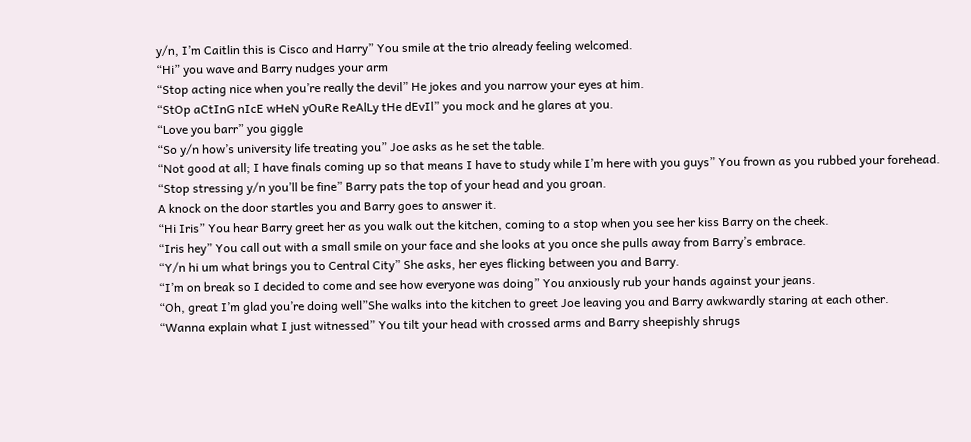y/n, I’m Caitlin this is Cisco and Harry” You smile at the trio already feeling welcomed.
“Hi” you wave and Barry nudges your arm
“Stop acting nice when you’re really the devil” He jokes and you narrow your eyes at him.
“StOp aCtInG nIcE wHeN yOuRe ReAlLy tHe dEvIl” you mock and he glares at you.
“Love you barr” you giggle
“So y/n how’s university life treating you” Joe asks as he set the table.
“Not good at all; I have finals coming up so that means I have to study while I’m here with you guys” You frown as you rubbed your forehead.
“Stop stressing y/n you’ll be fine” Barry pats the top of your head and you groan.
A knock on the door startles you and Barry goes to answer it.
“Hi Iris” You hear Barry greet her as you walk out the kitchen, coming to a stop when you see her kiss Barry on the cheek.
“Iris hey” You call out with a small smile on your face and she looks at you once she pulls away from Barry’s embrace.
“Y/n hi um what brings you to Central City” She asks, her eyes flicking between you and Barry.
“I’m on break so I decided to come and see how everyone was doing” You anxiously rub your hands against your jeans.
“Oh, great I’m glad you’re doing well”She walks into the kitchen to greet Joe leaving you and Barry awkwardly staring at each other.
“Wanna explain what I just witnessed” You tilt your head with crossed arms and Barry sheepishly shrugs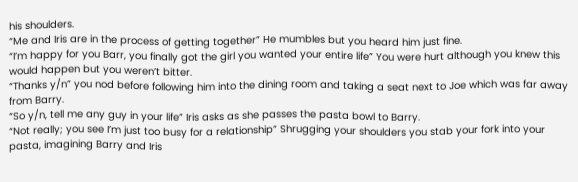his shoulders.
“Me and Iris are in the process of getting together” He mumbles but you heard him just fine.
“I’m happy for you Barr, you finally got the girl you wanted your entire life” You were hurt although you knew this would happen but you weren’t bitter.
“Thanks y/n” you nod before following him into the dining room and taking a seat next to Joe which was far away from Barry.
“So y/n, tell me any guy in your life” Iris asks as she passes the pasta bowl to Barry.
“Not really; you see I’m just too busy for a relationship” Shrugging your shoulders you stab your fork into your pasta, imagining Barry and Iris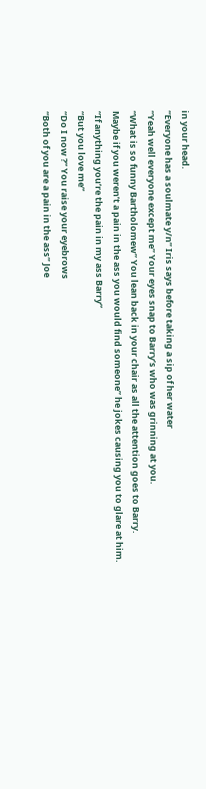in your head.
“Everyone has a soulmate y/n” Iris says before taking a sip of her water
“Yeah well everyone except me” Your eyes snap to Barry’s who was grinning at you.
“What is so funny Bartholomew” You lean back in your chair as all the attention goes to Barry.
Maybe if you weren’t a pain in the ass you would find someone” he jokes causing you to glare at him.
“If anything you’re the pain in my ass Barry”
“But you love me”
“Do I now ?” You raise your eyebrows
“Both of you are a pain in the ass” Joe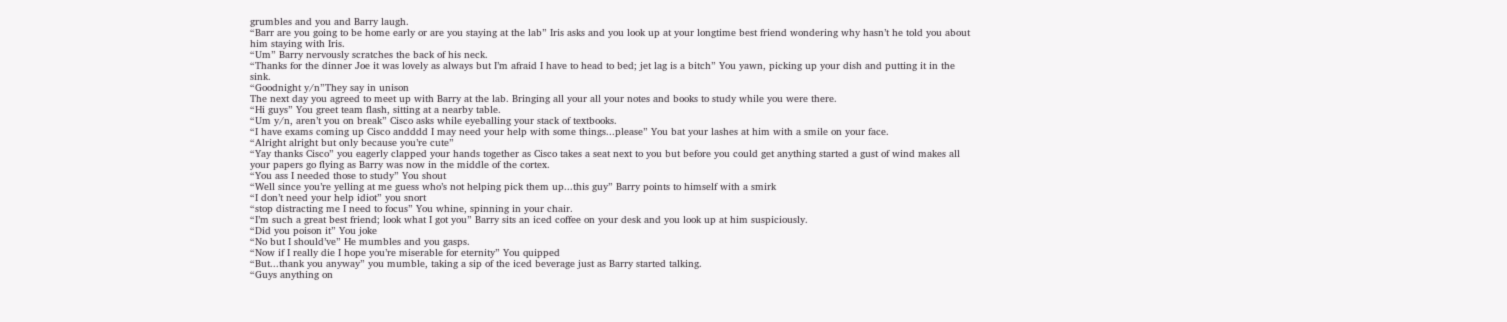grumbles and you and Barry laugh.
“Barr are you going to be home early or are you staying at the lab” Iris asks and you look up at your longtime best friend wondering why hasn’t he told you about him staying with Iris.
“Um” Barry nervously scratches the back of his neck.
“Thanks for the dinner Joe it was lovely as always but I’m afraid I have to head to bed; jet lag is a bitch” You yawn, picking up your dish and putting it in the sink.
“Goodnight y/n”They say in unison
The next day you agreed to meet up with Barry at the lab. Bringing all your all your notes and books to study while you were there.
“Hi guys” You greet team flash, sitting at a nearby table.
“Um y/n, aren’t you on break” Cisco asks while eyeballing your stack of textbooks.
“I have exams coming up Cisco andddd I may need your help with some things...please” You bat your lashes at him with a smile on your face.
“Alright alright but only because you’re cute”
“Yay thanks Cisco” you eagerly clapped your hands together as Cisco takes a seat next to you but before you could get anything started a gust of wind makes all your papers go flying as Barry was now in the middle of the cortex.
“You ass I needed those to study” You shout
“Well since you’re yelling at me guess who’s not helping pick them up...this guy” Barry points to himself with a smirk
“I don’t need your help idiot” you snort
“stop distracting me I need to focus” You whine, spinning in your chair.
“I’m such a great best friend; look what I got you” Barry sits an iced coffee on your desk and you look up at him suspiciously.
“Did you poison it” You joke
“No but I should’ve” He mumbles and you gasps.
“Now if I really die I hope you’re miserable for eternity” You quipped
“But...thank you anyway” you mumble, taking a sip of the iced beverage just as Barry started talking.
“Guys anything on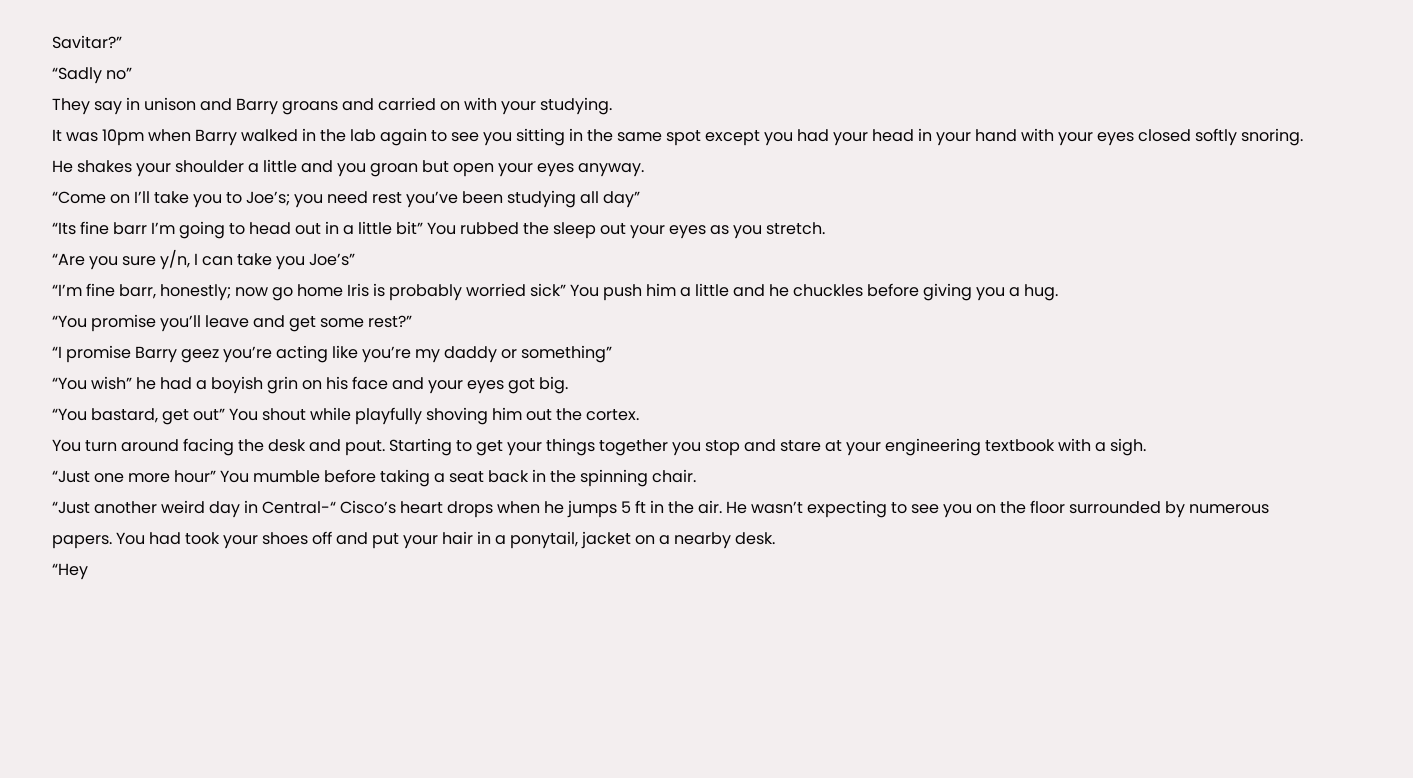Savitar?”
“Sadly no”
They say in unison and Barry groans and carried on with your studying.
It was 10pm when Barry walked in the lab again to see you sitting in the same spot except you had your head in your hand with your eyes closed softly snoring.
He shakes your shoulder a little and you groan but open your eyes anyway.
“Come on I’ll take you to Joe’s; you need rest you’ve been studying all day”
“Its fine barr I’m going to head out in a little bit” You rubbed the sleep out your eyes as you stretch.
“Are you sure y/n, I can take you Joe’s”
“I’m fine barr, honestly; now go home Iris is probably worried sick” You push him a little and he chuckles before giving you a hug.
“You promise you’ll leave and get some rest?”
“I promise Barry geez you’re acting like you’re my daddy or something”
“You wish” he had a boyish grin on his face and your eyes got big.
“You bastard, get out” You shout while playfully shoving him out the cortex.
You turn around facing the desk and pout. Starting to get your things together you stop and stare at your engineering textbook with a sigh.
“Just one more hour” You mumble before taking a seat back in the spinning chair.
“Just another weird day in Central-“ Cisco’s heart drops when he jumps 5 ft in the air. He wasn’t expecting to see you on the floor surrounded by numerous papers. You had took your shoes off and put your hair in a ponytail, jacket on a nearby desk.
“Hey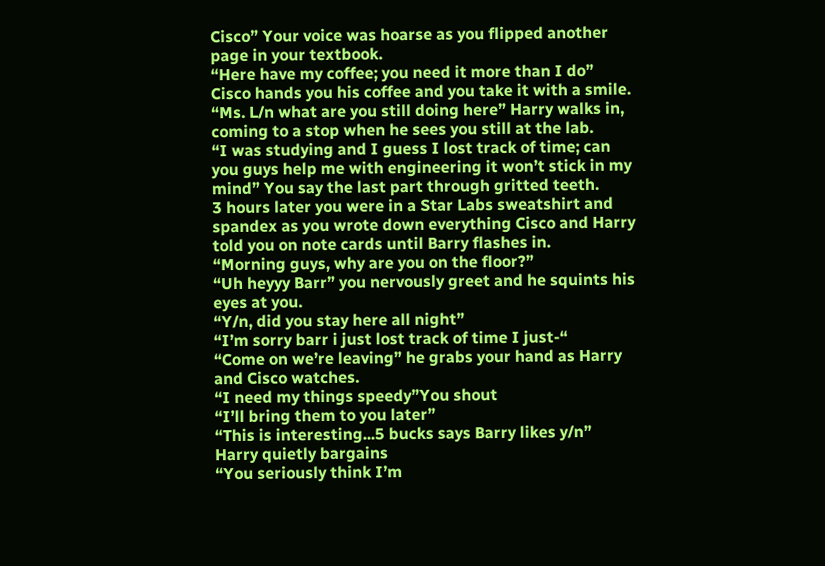Cisco” Your voice was hoarse as you flipped another page in your textbook.
“Here have my coffee; you need it more than I do” Cisco hands you his coffee and you take it with a smile.
“Ms. L/n what are you still doing here” Harry walks in, coming to a stop when he sees you still at the lab.
“I was studying and I guess I lost track of time; can you guys help me with engineering it won’t stick in my mind” You say the last part through gritted teeth.
3 hours later you were in a Star Labs sweatshirt and spandex as you wrote down everything Cisco and Harry told you on note cards until Barry flashes in.
“Morning guys, why are you on the floor?”
“Uh heyyy Barr” you nervously greet and he squints his eyes at you.
“Y/n, did you stay here all night”
“I’m sorry barr i just lost track of time I just-“
“Come on we’re leaving” he grabs your hand as Harry and Cisco watches.
“I need my things speedy”You shout
“I’ll bring them to you later”
“This is interesting...5 bucks says Barry likes y/n” Harry quietly bargains
“You seriously think I’m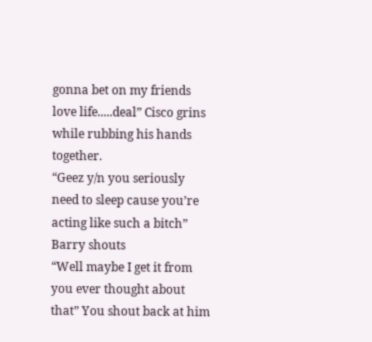gonna bet on my friends love life.....deal” Cisco grins while rubbing his hands together.
“Geez y/n you seriously need to sleep cause you’re acting like such a bitch” Barry shouts
“Well maybe I get it from you ever thought about that” You shout back at him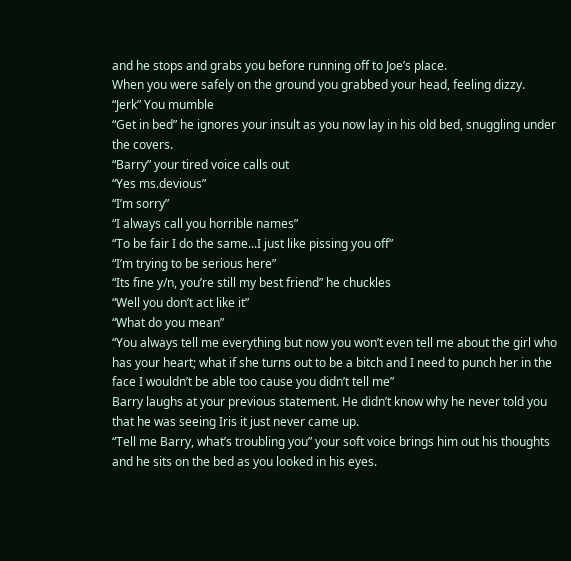and he stops and grabs you before running off to Joe’s place.
When you were safely on the ground you grabbed your head, feeling dizzy.
“Jerk” You mumble
“Get in bed” he ignores your insult as you now lay in his old bed, snuggling under the covers.
“Barry” your tired voice calls out
“Yes ms.devious”
“I’m sorry”
“I always call you horrible names”
“To be fair I do the same...I just like pissing you off”
“I’m trying to be serious here”
“Its fine y/n, you’re still my best friend” he chuckles
“Well you don’t act like it”
“What do you mean”
“You always tell me everything but now you won’t even tell me about the girl who has your heart; what if she turns out to be a bitch and I need to punch her in the face I wouldn’t be able too cause you didn’t tell me”
Barry laughs at your previous statement. He didn’t know why he never told you that he was seeing Iris it just never came up.
“Tell me Barry, what’s troubling you” your soft voice brings him out his thoughts and he sits on the bed as you looked in his eyes.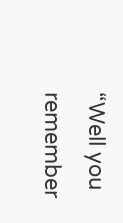“Well you remember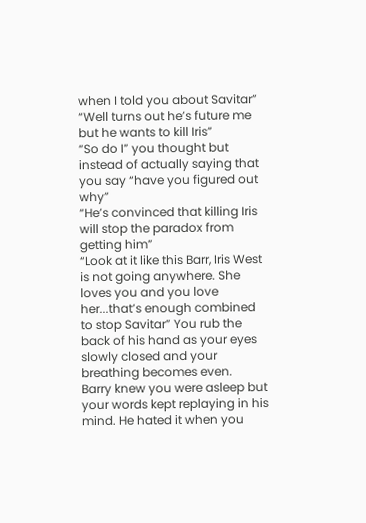when I told you about Savitar”
“Well turns out he’s future me but he wants to kill Iris”
“So do I” you thought but instead of actually saying that you say “have you figured out why”
“He’s convinced that killing Iris will stop the paradox from getting him”
“Look at it like this Barr, Iris West is not going anywhere. She loves you and you love her...that’s enough combined to stop Savitar” You rub the back of his hand as your eyes slowly closed and your breathing becomes even.
Barry knew you were asleep but your words kept replaying in his mind. He hated it when you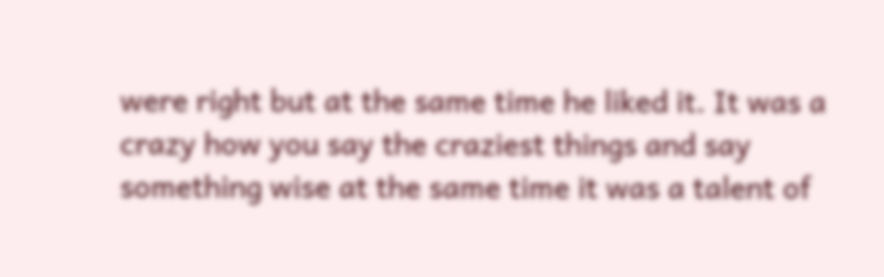were right but at the same time he liked it. It was a crazy how you say the craziest things and say something wise at the same time it was a talent of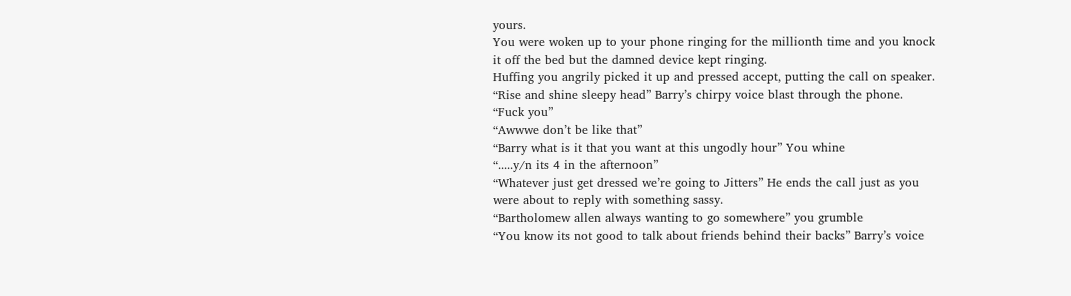yours.
You were woken up to your phone ringing for the millionth time and you knock it off the bed but the damned device kept ringing.
Huffing you angrily picked it up and pressed accept, putting the call on speaker.
“Rise and shine sleepy head” Barry’s chirpy voice blast through the phone.
“Fuck you”
“Awwwe don’t be like that”
“Barry what is it that you want at this ungodly hour” You whine
“.....y/n its 4 in the afternoon”
“Whatever just get dressed we’re going to Jitters” He ends the call just as you were about to reply with something sassy.
“Bartholomew allen always wanting to go somewhere” you grumble
“You know its not good to talk about friends behind their backs” Barry’s voice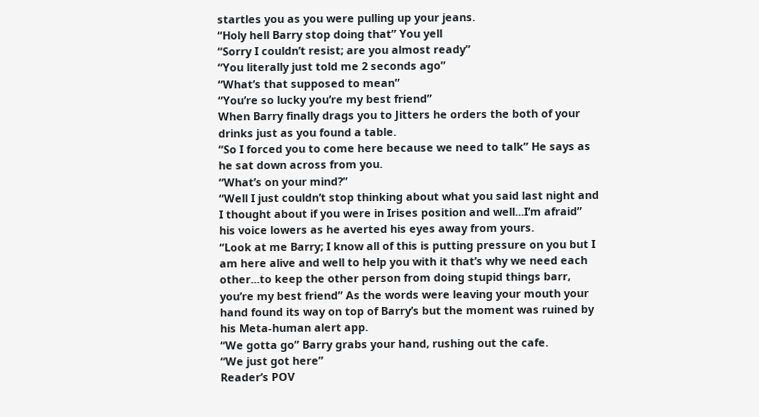startles you as you were pulling up your jeans.
“Holy hell Barry stop doing that” You yell
“Sorry I couldn’t resist; are you almost ready”
“You literally just told me 2 seconds ago”
“What’s that supposed to mean”
“You’re so lucky you’re my best friend”
When Barry finally drags you to Jitters he orders the both of your drinks just as you found a table.
“So I forced you to come here because we need to talk” He says as he sat down across from you.
“What’s on your mind?”
“Well I just couldn’t stop thinking about what you said last night and I thought about if you were in Irises position and well...I’m afraid” his voice lowers as he averted his eyes away from yours.
“Look at me Barry; I know all of this is putting pressure on you but I am here alive and well to help you with it that’s why we need each other...to keep the other person from doing stupid things barr, you’re my best friend” As the words were leaving your mouth your hand found its way on top of Barry’s but the moment was ruined by his Meta-human alert app.
“We gotta go” Barry grabs your hand, rushing out the cafe.
“We just got here”
Reader’s POV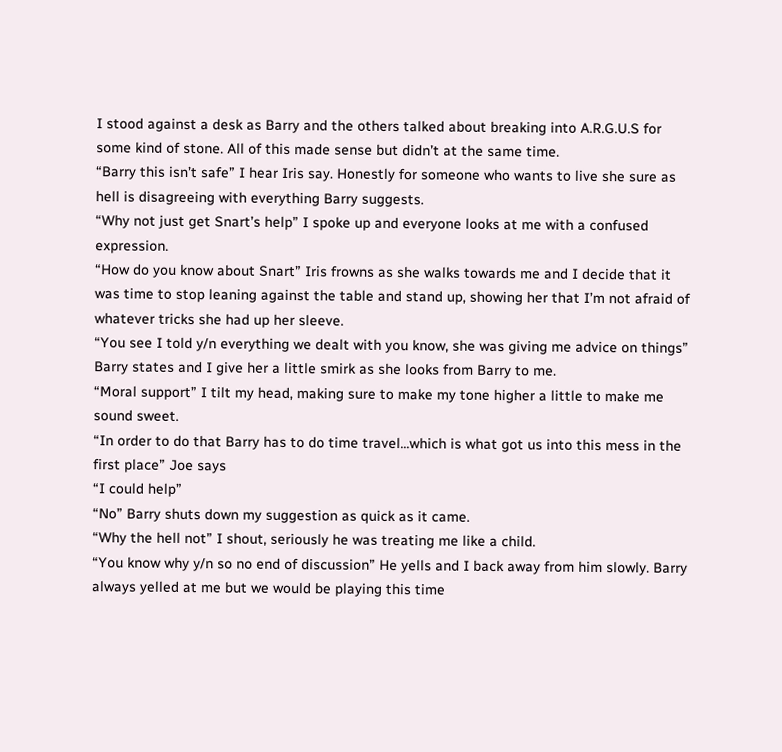I stood against a desk as Barry and the others talked about breaking into A.R.G.U.S for some kind of stone. All of this made sense but didn’t at the same time.
“Barry this isn’t safe” I hear Iris say. Honestly for someone who wants to live she sure as hell is disagreeing with everything Barry suggests.
“Why not just get Snart’s help” I spoke up and everyone looks at me with a confused expression.
“How do you know about Snart” Iris frowns as she walks towards me and I decide that it was time to stop leaning against the table and stand up, showing her that I’m not afraid of whatever tricks she had up her sleeve.
“You see I told y/n everything we dealt with you know, she was giving me advice on things” Barry states and I give her a little smirk as she looks from Barry to me.
“Moral support” I tilt my head, making sure to make my tone higher a little to make me sound sweet.
“In order to do that Barry has to do time travel...which is what got us into this mess in the first place” Joe says
“I could help”
“No” Barry shuts down my suggestion as quick as it came.
“Why the hell not” I shout, seriously he was treating me like a child.
“You know why y/n so no end of discussion” He yells and I back away from him slowly. Barry always yelled at me but we would be playing this time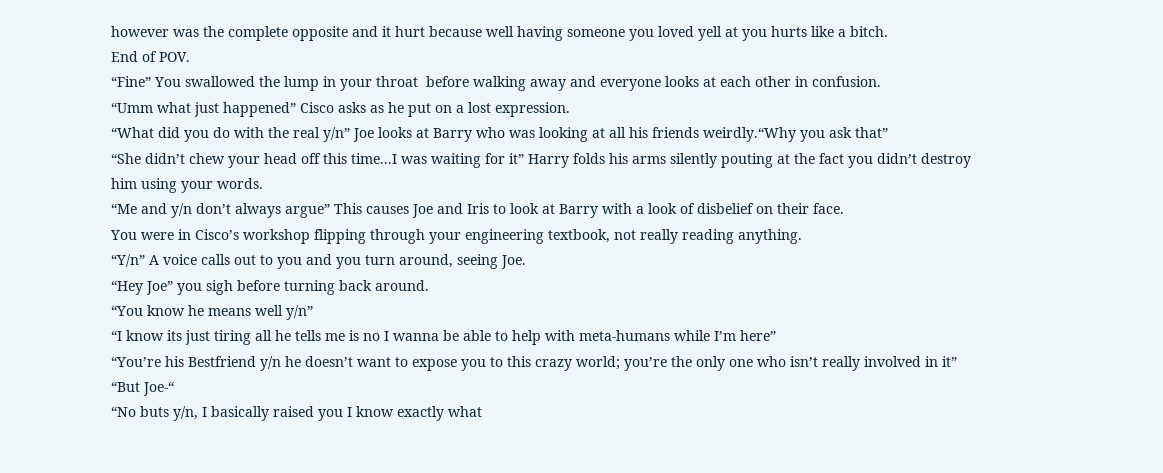however was the complete opposite and it hurt because well having someone you loved yell at you hurts like a bitch.
End of POV.
“Fine” You swallowed the lump in your throat  before walking away and everyone looks at each other in confusion.
“Umm what just happened” Cisco asks as he put on a lost expression.
“What did you do with the real y/n” Joe looks at Barry who was looking at all his friends weirdly.“Why you ask that”
“She didn’t chew your head off this time...I was waiting for it” Harry folds his arms silently pouting at the fact you didn’t destroy him using your words.
“Me and y/n don’t always argue” This causes Joe and Iris to look at Barry with a look of disbelief on their face.
You were in Cisco’s workshop flipping through your engineering textbook, not really reading anything.
“Y/n” A voice calls out to you and you turn around, seeing Joe.
“Hey Joe” you sigh before turning back around.
“You know he means well y/n”
“I know its just tiring all he tells me is no I wanna be able to help with meta-humans while I’m here”
“You’re his Bestfriend y/n he doesn’t want to expose you to this crazy world; you’re the only one who isn’t really involved in it”
“But Joe-“
“No buts y/n, I basically raised you I know exactly what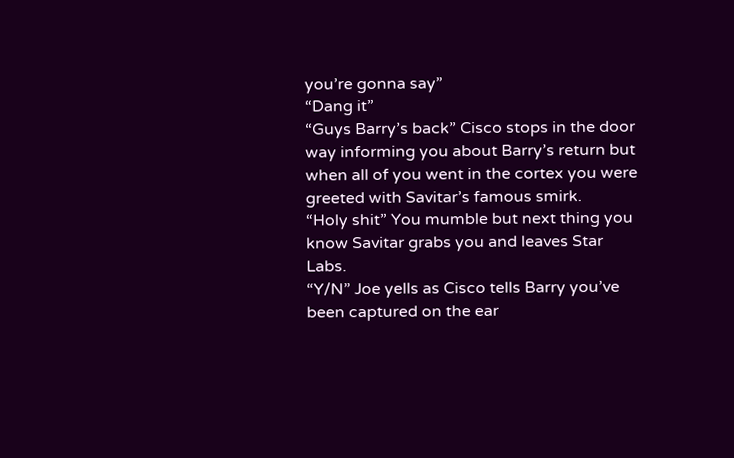you’re gonna say”
“Dang it”
“Guys Barry’s back” Cisco stops in the door way informing you about Barry’s return but when all of you went in the cortex you were greeted with Savitar’s famous smirk.
“Holy shit” You mumble but next thing you know Savitar grabs you and leaves Star Labs.
“Y/N” Joe yells as Cisco tells Barry you’ve been captured on the ear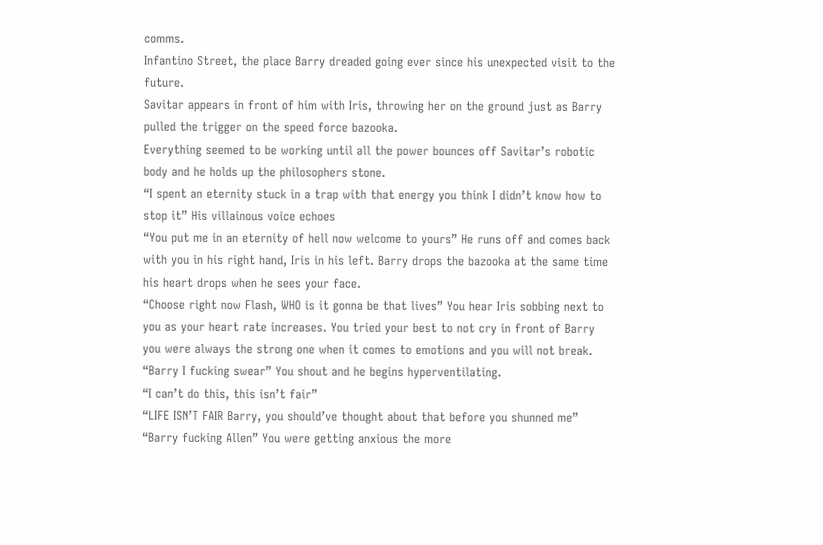comms.
Infantino Street, the place Barry dreaded going ever since his unexpected visit to the future.
Savitar appears in front of him with Iris, throwing her on the ground just as Barry pulled the trigger on the speed force bazooka.
Everything seemed to be working until all the power bounces off Savitar’s robotic body and he holds up the philosophers stone.
“I spent an eternity stuck in a trap with that energy you think I didn’t know how to stop it” His villainous voice echoes
“You put me in an eternity of hell now welcome to yours” He runs off and comes back with you in his right hand, Iris in his left. Barry drops the bazooka at the same time his heart drops when he sees your face.
“Choose right now Flash, WHO is it gonna be that lives” You hear Iris sobbing next to you as your heart rate increases. You tried your best to not cry in front of Barry you were always the strong one when it comes to emotions and you will not break.
“Barry I fucking swear” You shout and he begins hyperventilating.
“I can’t do this, this isn’t fair”
“LIFE ISN’T FAIR Barry, you should’ve thought about that before you shunned me”
“Barry fucking Allen” You were getting anxious the more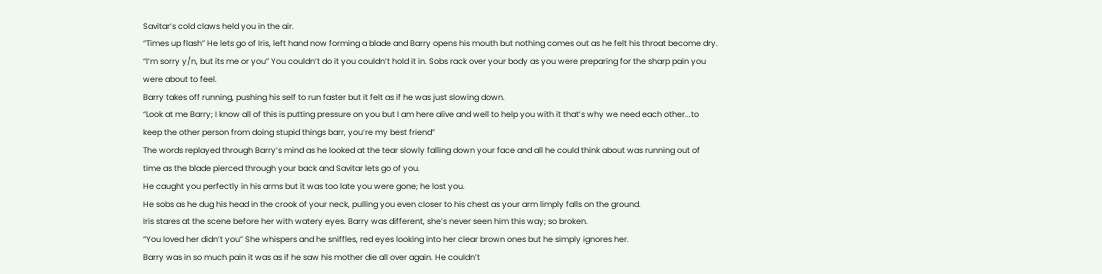Savitar’s cold claws held you in the air.
“Times up flash” He lets go of Iris, left hand now forming a blade and Barry opens his mouth but nothing comes out as he felt his throat become dry.
“I’m sorry y/n, but its me or you” You couldn’t do it you couldn’t hold it in. Sobs rack over your body as you were preparing for the sharp pain you were about to feel.
Barry takes off running, pushing his self to run faster but it felt as if he was just slowing down.
“Look at me Barry; I know all of this is putting pressure on you but I am here alive and well to help you with it that’s why we need each other...to keep the other person from doing stupid things barr, you’re my best friend”
The words replayed through Barry’s mind as he looked at the tear slowly falling down your face and all he could think about was running out of time as the blade pierced through your back and Savitar lets go of you.
He caught you perfectly in his arms but it was too late you were gone; he lost you.
He sobs as he dug his head in the crook of your neck, pulling you even closer to his chest as your arm limply falls on the ground.
Iris stares at the scene before her with watery eyes. Barry was different, she’s never seen him this way; so broken.
“You loved her didn’t you” She whispers and he sniffles, red eyes looking into her clear brown ones but he simply ignores her.
Barry was in so much pain it was as if he saw his mother die all over again. He couldn’t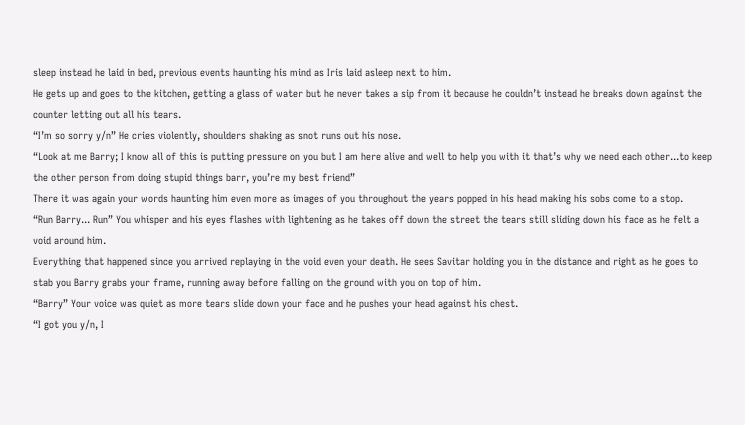sleep instead he laid in bed, previous events haunting his mind as Iris laid asleep next to him.
He gets up and goes to the kitchen, getting a glass of water but he never takes a sip from it because he couldn’t instead he breaks down against the counter letting out all his tears.
“I’m so sorry y/n” He cries violently, shoulders shaking as snot runs out his nose.
“Look at me Barry; I know all of this is putting pressure on you but I am here alive and well to help you with it that’s why we need each other...to keep the other person from doing stupid things barr, you’re my best friend”
There it was again your words haunting him even more as images of you throughout the years popped in his head making his sobs come to a stop.
“Run Barry... Run” You whisper and his eyes flashes with lightening as he takes off down the street the tears still sliding down his face as he felt a void around him.
Everything that happened since you arrived replaying in the void even your death. He sees Savitar holding you in the distance and right as he goes to stab you Barry grabs your frame, running away before falling on the ground with you on top of him.
“Barry” Your voice was quiet as more tears slide down your face and he pushes your head against his chest.
“I got you y/n, I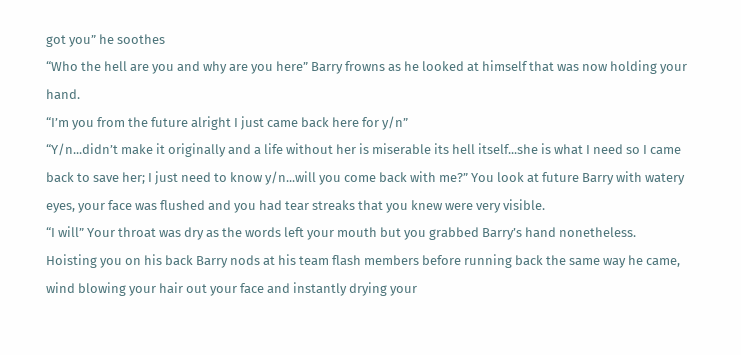got you” he soothes
“Who the hell are you and why are you here” Barry frowns as he looked at himself that was now holding your hand.
“I’m you from the future alright I just came back here for y/n”
“Y/n...didn’t make it originally and a life without her is miserable its hell itself...she is what I need so I came back to save her; I just need to know y/n...will you come back with me?” You look at future Barry with watery eyes, your face was flushed and you had tear streaks that you knew were very visible.
“I will” Your throat was dry as the words left your mouth but you grabbed Barry’s hand nonetheless.
Hoisting you on his back Barry nods at his team flash members before running back the same way he came, wind blowing your hair out your face and instantly drying your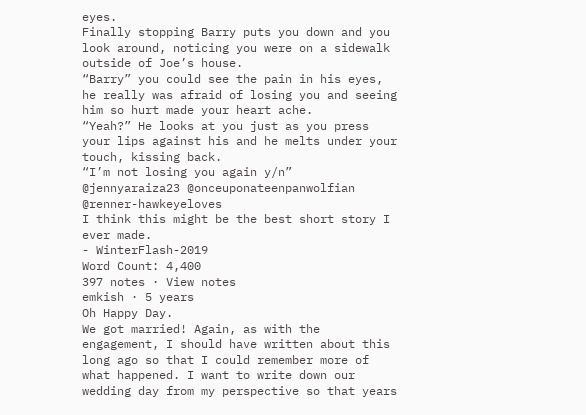eyes.
Finally stopping Barry puts you down and you look around, noticing you were on a sidewalk outside of Joe’s house.
“Barry” you could see the pain in his eyes, he really was afraid of losing you and seeing him so hurt made your heart ache.
“Yeah?” He looks at you just as you press your lips against his and he melts under your touch, kissing back.
“I’m not losing you again y/n”
@jennyaraiza23 @onceuponateenpanwolfian @renner-hawkeyeloves
I think this might be the best short story I ever made.
- WinterFlash-2019
Word Count: 4,400
397 notes · View notes
emkish · 5 years
Oh Happy Day.
We got married! Again, as with the engagement, I should have written about this long ago so that I could remember more of what happened. I want to write down our wedding day from my perspective so that years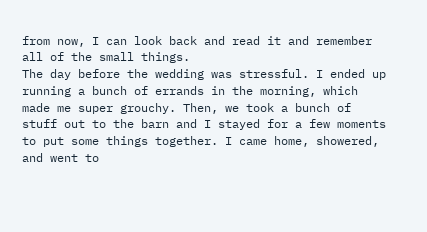from now, I can look back and read it and remember all of the small things.
The day before the wedding was stressful. I ended up running a bunch of errands in the morning, which made me super grouchy. Then, we took a bunch of stuff out to the barn and I stayed for a few moments to put some things together. I came home, showered, and went to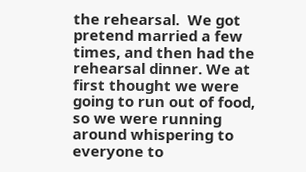the rehearsal.  We got pretend married a few times, and then had the rehearsal dinner. We at first thought we were going to run out of food, so we were running around whispering to everyone to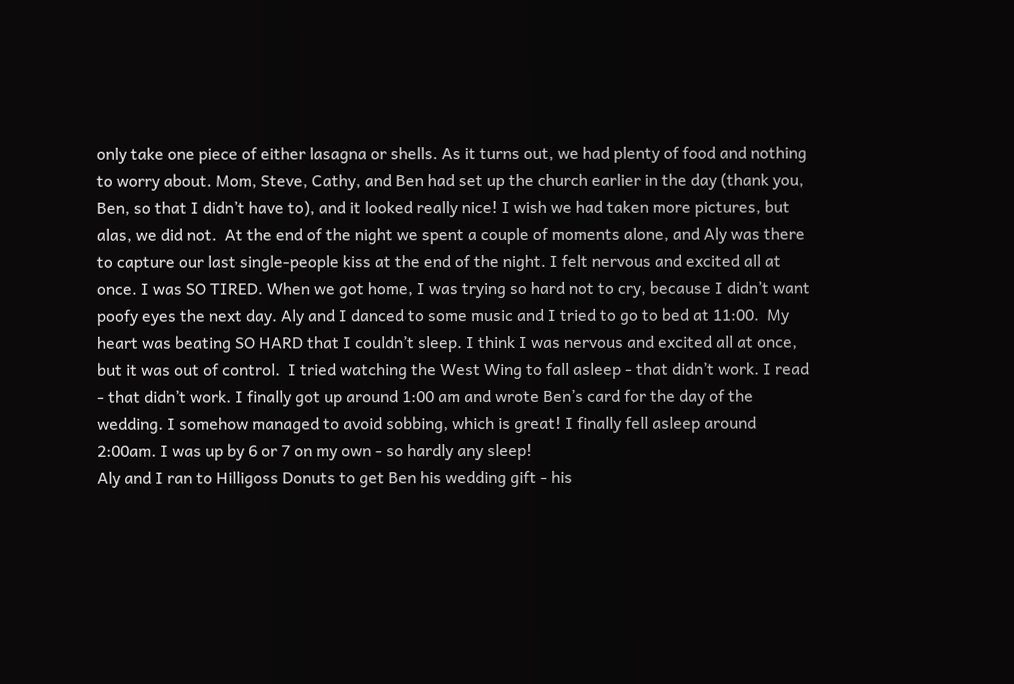only take one piece of either lasagna or shells. As it turns out, we had plenty of food and nothing to worry about. Mom, Steve, Cathy, and Ben had set up the church earlier in the day (thank you, Ben, so that I didn’t have to), and it looked really nice! I wish we had taken more pictures, but alas, we did not.  At the end of the night we spent a couple of moments alone, and Aly was there to capture our last single-people kiss at the end of the night. I felt nervous and excited all at once. I was SO TIRED. When we got home, I was trying so hard not to cry, because I didn’t want poofy eyes the next day. Aly and I danced to some music and I tried to go to bed at 11:00.  My heart was beating SO HARD that I couldn’t sleep. I think I was nervous and excited all at once, but it was out of control.  I tried watching the West Wing to fall asleep - that didn’t work. I read - that didn’t work. I finally got up around 1:00 am and wrote Ben’s card for the day of the wedding. I somehow managed to avoid sobbing, which is great! I finally fell asleep around 2:00am. I was up by 6 or 7 on my own - so hardly any sleep!
Aly and I ran to Hilligoss Donuts to get Ben his wedding gift - his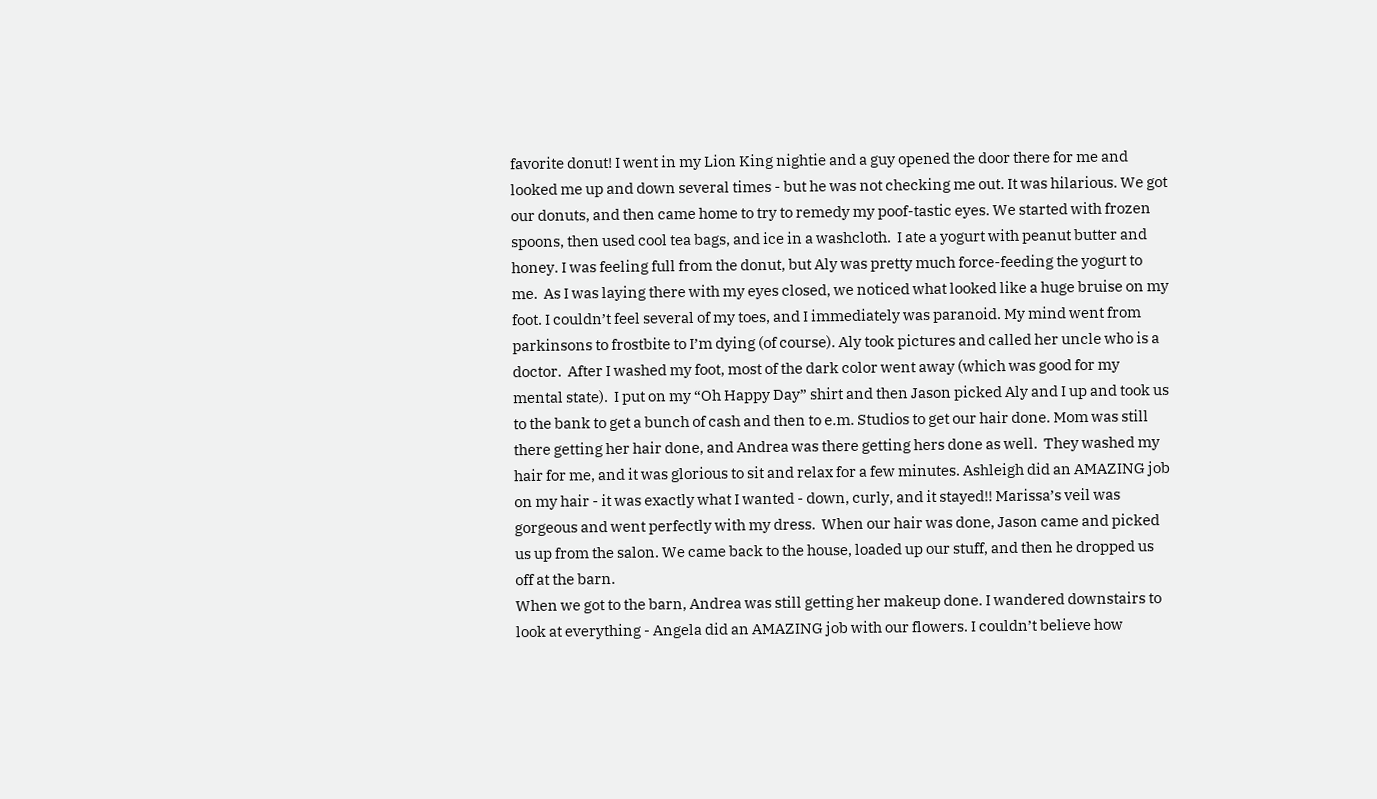favorite donut! I went in my Lion King nightie and a guy opened the door there for me and looked me up and down several times - but he was not checking me out. It was hilarious. We got our donuts, and then came home to try to remedy my poof-tastic eyes. We started with frozen spoons, then used cool tea bags, and ice in a washcloth.  I ate a yogurt with peanut butter and honey. I was feeling full from the donut, but Aly was pretty much force-feeding the yogurt to me.  As I was laying there with my eyes closed, we noticed what looked like a huge bruise on my foot. I couldn’t feel several of my toes, and I immediately was paranoid. My mind went from parkinsons to frostbite to I’m dying (of course). Aly took pictures and called her uncle who is a doctor.  After I washed my foot, most of the dark color went away (which was good for my mental state).  I put on my “Oh Happy Day” shirt and then Jason picked Aly and I up and took us to the bank to get a bunch of cash and then to e.m. Studios to get our hair done. Mom was still there getting her hair done, and Andrea was there getting hers done as well.  They washed my hair for me, and it was glorious to sit and relax for a few minutes. Ashleigh did an AMAZING job on my hair - it was exactly what I wanted - down, curly, and it stayed!! Marissa’s veil was gorgeous and went perfectly with my dress.  When our hair was done, Jason came and picked us up from the salon. We came back to the house, loaded up our stuff, and then he dropped us off at the barn.
When we got to the barn, Andrea was still getting her makeup done. I wandered downstairs to look at everything - Angela did an AMAZING job with our flowers. I couldn’t believe how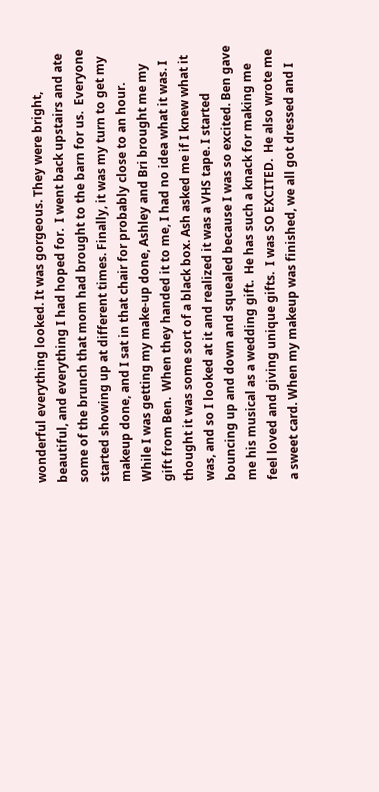wonderful everything looked. It was gorgeous. They were bright, beautiful, and everything I had hoped for.  I went back upstairs and ate some of the brunch that mom had brought to the barn for us.  Everyone started showing up at different times. Finally, it was my turn to get my makeup done, and I sat in that chair for probably close to an hour.  While I was getting my make-up done, Ashley and Bri brought me my gift from Ben.  When they handed it to me, I had no idea what it was. I thought it was some sort of a black box. Ash asked me if I knew what it was, and so I looked at it and realized it was a VHS tape. I started bouncing up and down and squealed because I was so excited. Ben gave me his musical as a wedding gift.  He has such a knack for making me feel loved and giving unique gifts.  I was SO EXCITED.  He also wrote me a sweet card. When my makeup was finished, we all got dressed and I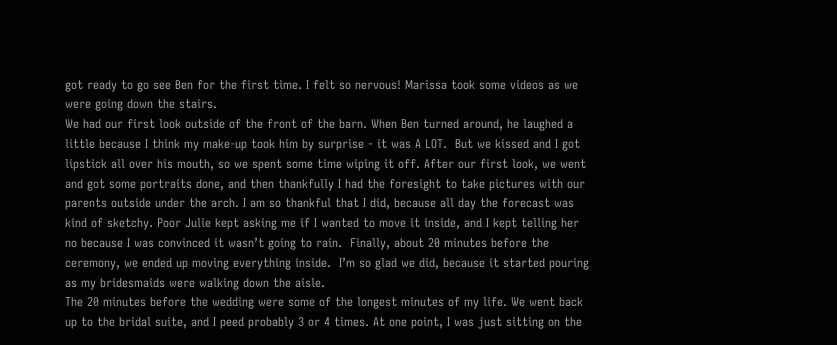got ready to go see Ben for the first time. I felt so nervous! Marissa took some videos as we were going down the stairs.
We had our first look outside of the front of the barn. When Ben turned around, he laughed a little because I think my make-up took him by surprise - it was A LOT.  But we kissed and I got lipstick all over his mouth, so we spent some time wiping it off. After our first look, we went and got some portraits done, and then thankfully I had the foresight to take pictures with our parents outside under the arch. I am so thankful that I did, because all day the forecast was kind of sketchy. Poor Julie kept asking me if I wanted to move it inside, and I kept telling her no because I was convinced it wasn’t going to rain.  Finally, about 20 minutes before the ceremony, we ended up moving everything inside.  I’m so glad we did, because it started pouring as my bridesmaids were walking down the aisle.
The 20 minutes before the wedding were some of the longest minutes of my life. We went back up to the bridal suite, and I peed probably 3 or 4 times. At one point, I was just sitting on the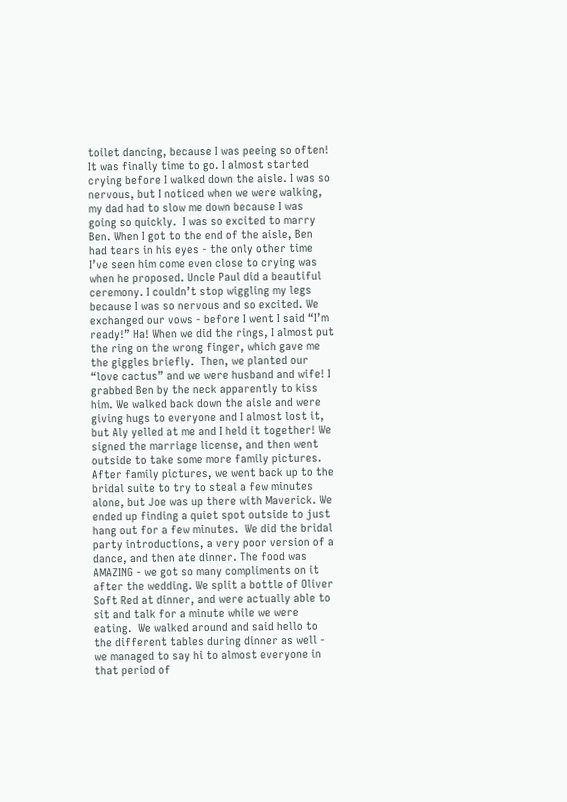toilet dancing, because I was peeing so often! It was finally time to go. I almost started crying before I walked down the aisle. I was so nervous, but I noticed when we were walking, my dad had to slow me down because I was going so quickly.  I was so excited to marry Ben. When I got to the end of the aisle, Ben had tears in his eyes - the only other time I’ve seen him come even close to crying was when he proposed. Uncle Paul did a beautiful ceremony. I couldn’t stop wiggling my legs because I was so nervous and so excited. We exchanged our vows - before I went I said “I’m ready!” Ha! When we did the rings, I almost put the ring on the wrong finger, which gave me the giggles briefly.  Then, we planted our “love cactus” and we were husband and wife! I grabbed Ben by the neck apparently to kiss him. We walked back down the aisle and were giving hugs to everyone and I almost lost it, but Aly yelled at me and I held it together! We signed the marriage license, and then went outside to take some more family pictures.  After family pictures, we went back up to the bridal suite to try to steal a few minutes alone, but Joe was up there with Maverick. We ended up finding a quiet spot outside to just hang out for a few minutes.  We did the bridal party introductions, a very poor version of a dance, and then ate dinner. The food was AMAZING - we got so many compliments on it after the wedding. We split a bottle of Oliver Soft Red at dinner, and were actually able to sit and talk for a minute while we were eating.  We walked around and said hello to the different tables during dinner as well - we managed to say hi to almost everyone in that period of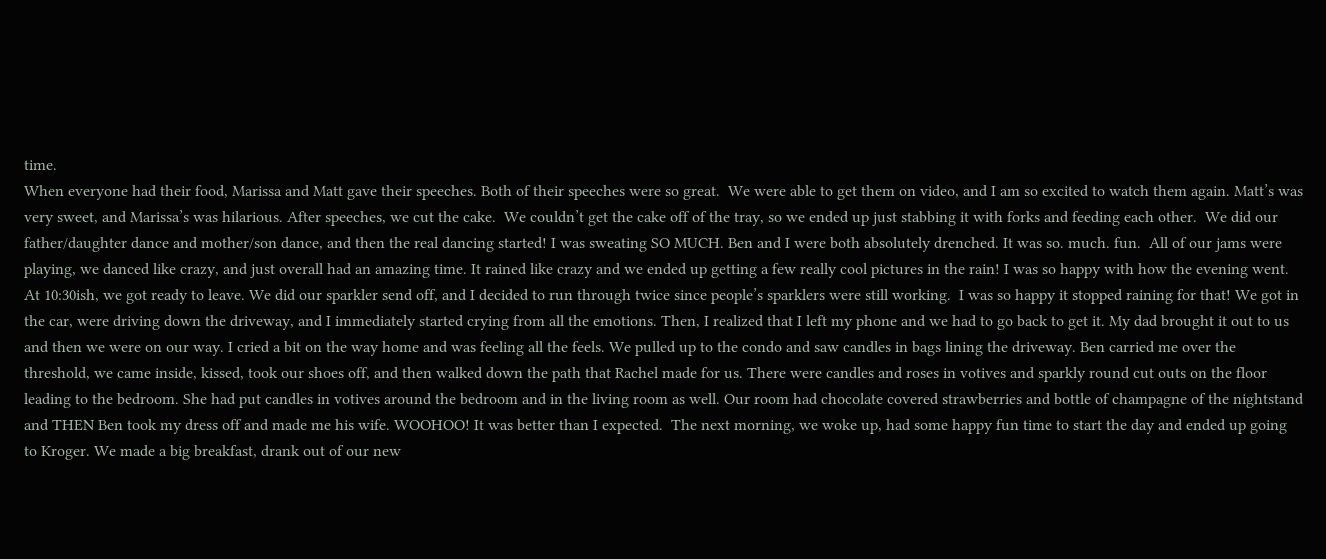time.
When everyone had their food, Marissa and Matt gave their speeches. Both of their speeches were so great.  We were able to get them on video, and I am so excited to watch them again. Matt’s was very sweet, and Marissa’s was hilarious. After speeches, we cut the cake.  We couldn’t get the cake off of the tray, so we ended up just stabbing it with forks and feeding each other.  We did our father/daughter dance and mother/son dance, and then the real dancing started! I was sweating SO MUCH. Ben and I were both absolutely drenched. It was so. much. fun.  All of our jams were playing, we danced like crazy, and just overall had an amazing time. It rained like crazy and we ended up getting a few really cool pictures in the rain! I was so happy with how the evening went.
At 10:30ish, we got ready to leave. We did our sparkler send off, and I decided to run through twice since people’s sparklers were still working.  I was so happy it stopped raining for that! We got in the car, were driving down the driveway, and I immediately started crying from all the emotions. Then, I realized that I left my phone and we had to go back to get it. My dad brought it out to us and then we were on our way. I cried a bit on the way home and was feeling all the feels. We pulled up to the condo and saw candles in bags lining the driveway. Ben carried me over the threshold, we came inside, kissed, took our shoes off, and then walked down the path that Rachel made for us. There were candles and roses in votives and sparkly round cut outs on the floor leading to the bedroom. She had put candles in votives around the bedroom and in the living room as well. Our room had chocolate covered strawberries and bottle of champagne of the nightstand and THEN Ben took my dress off and made me his wife. WOOHOO! It was better than I expected.  The next morning, we woke up, had some happy fun time to start the day and ended up going to Kroger. We made a big breakfast, drank out of our new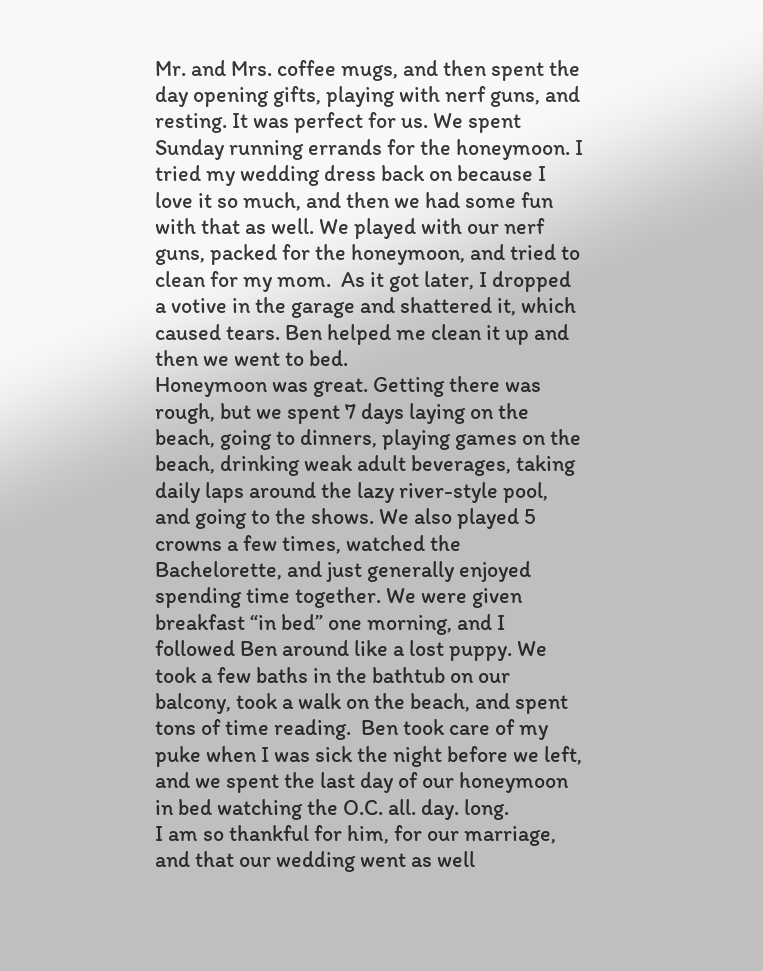Mr. and Mrs. coffee mugs, and then spent the day opening gifts, playing with nerf guns, and resting. It was perfect for us. We spent Sunday running errands for the honeymoon. I tried my wedding dress back on because I love it so much, and then we had some fun with that as well. We played with our nerf guns, packed for the honeymoon, and tried to clean for my mom.  As it got later, I dropped a votive in the garage and shattered it, which caused tears. Ben helped me clean it up and then we went to bed.
Honeymoon was great. Getting there was rough, but we spent 7 days laying on the beach, going to dinners, playing games on the beach, drinking weak adult beverages, taking daily laps around the lazy river-style pool, and going to the shows. We also played 5 crowns a few times, watched the Bachelorette, and just generally enjoyed spending time together. We were given breakfast “in bed” one morning, and I followed Ben around like a lost puppy. We took a few baths in the bathtub on our balcony, took a walk on the beach, and spent tons of time reading.  Ben took care of my puke when I was sick the night before we left, and we spent the last day of our honeymoon in bed watching the O.C. all. day. long.
I am so thankful for him, for our marriage, and that our wedding went as well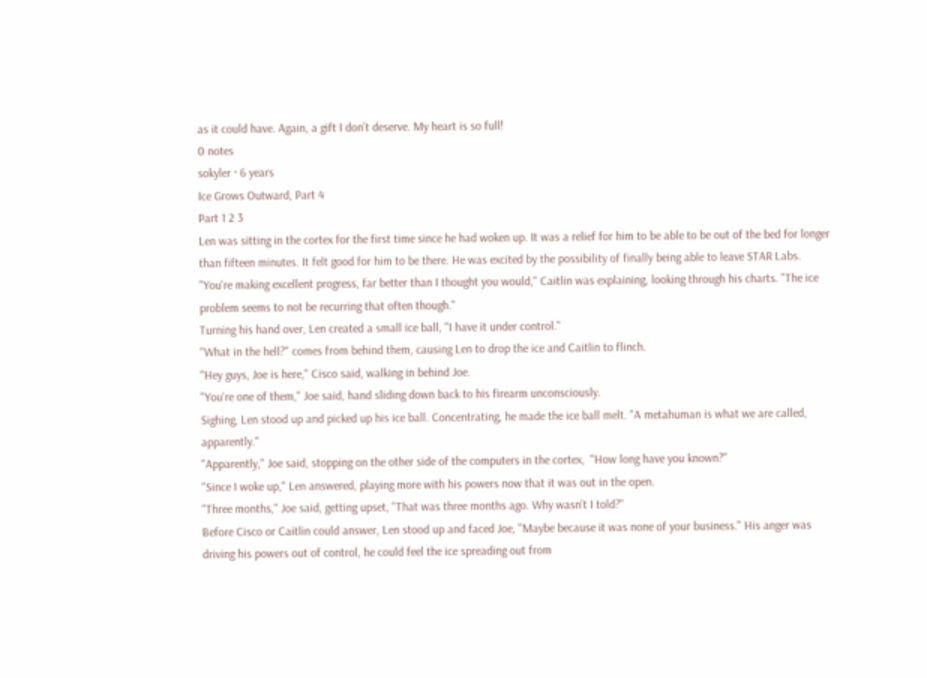as it could have. Again, a gift I don’t deserve. My heart is so full!
0 notes
sokyler · 6 years
Ice Grows Outward, Part 4
Part 1 2 3
Len was sitting in the cortex for the first time since he had woken up. It was a relief for him to be able to be out of the bed for longer than fifteen minutes. It felt good for him to be there. He was excited by the possibility of finally being able to leave STAR Labs.
"You're making excellent progress, far better than I thought you would," Caitlin was explaining, looking through his charts. "The ice problem seems to not be recurring that often though."
Turning his hand over, Len created a small ice ball, "I have it under control."
"What in the hell?" comes from behind them, causing Len to drop the ice and Caitlin to flinch.
"Hey guys, Joe is here," Cisco said, walking in behind Joe.
"You're one of them," Joe said, hand sliding down back to his firearm unconsciously.
Sighing, Len stood up and picked up his ice ball. Concentrating, he made the ice ball melt. "A metahuman is what we are called, apparently."
"Apparently," Joe said, stopping on the other side of the computers in the cortex,  "How long have you known?"
"Since I woke up," Len answered, playing more with his powers now that it was out in the open.
"Three months," Joe said, getting upset, "That was three months ago. Why wasn't I told?"
Before Cisco or Caitlin could answer, Len stood up and faced Joe, "Maybe because it was none of your business." His anger was driving his powers out of control, he could feel the ice spreading out from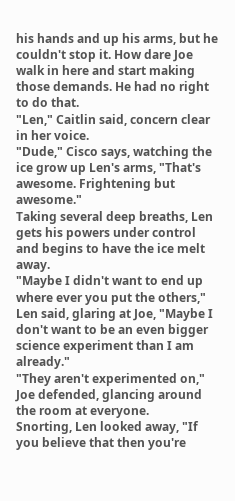his hands and up his arms, but he couldn't stop it. How dare Joe walk in here and start making those demands. He had no right to do that.
"Len," Caitlin said, concern clear in her voice.
"Dude," Cisco says, watching the ice grow up Len's arms, "That's awesome. Frightening but awesome."
Taking several deep breaths, Len gets his powers under control and begins to have the ice melt away.
"Maybe I didn't want to end up where ever you put the others," Len said, glaring at Joe, "Maybe I don't want to be an even bigger science experiment than I am already."
"They aren't experimented on," Joe defended, glancing around the room at everyone.
Snorting, Len looked away, "If you believe that then you're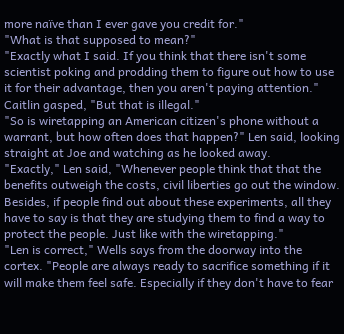more naïve than I ever gave you credit for."
"What is that supposed to mean?"
"Exactly what I said. If you think that there isn't some scientist poking and prodding them to figure out how to use it for their advantage, then you aren't paying attention."
Caitlin gasped, "But that is illegal."
"So is wiretapping an American citizen's phone without a warrant, but how often does that happen?" Len said, looking straight at Joe and watching as he looked away.
"Exactly," Len said, "Whenever people think that that the benefits outweigh the costs, civil liberties go out the window. Besides, if people find out about these experiments, all they have to say is that they are studying them to find a way to protect the people. Just like with the wiretapping."
"Len is correct," Wells says from the doorway into the cortex. "People are always ready to sacrifice something if it will make them feel safe. Especially if they don't have to fear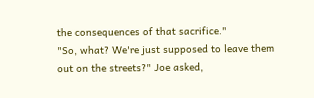the consequences of that sacrifice."
"So, what? We're just supposed to leave them out on the streets?" Joe asked,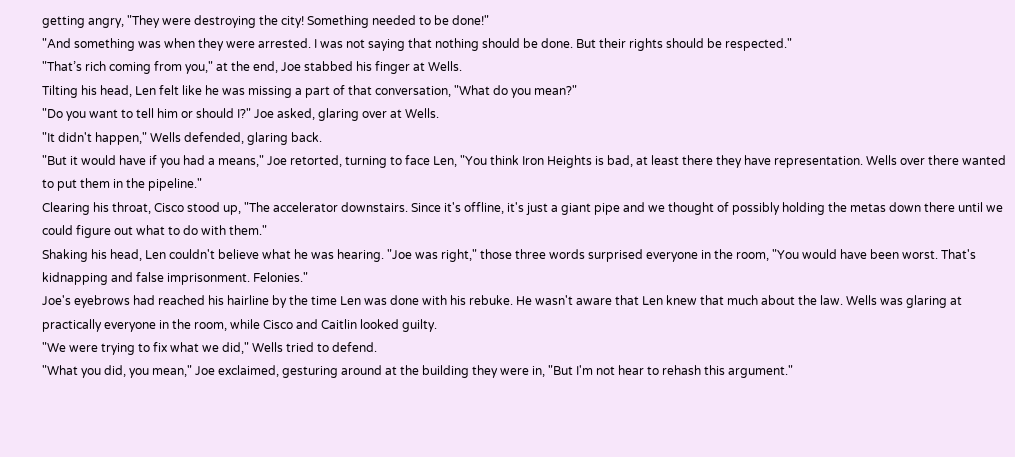getting angry, "They were destroying the city! Something needed to be done!"
"And something was when they were arrested. I was not saying that nothing should be done. But their rights should be respected."
"That’s rich coming from you," at the end, Joe stabbed his finger at Wells.
Tilting his head, Len felt like he was missing a part of that conversation, "What do you mean?"
"Do you want to tell him or should I?" Joe asked, glaring over at Wells.
"It didn't happen," Wells defended, glaring back.
"But it would have if you had a means," Joe retorted, turning to face Len, "You think Iron Heights is bad, at least there they have representation. Wells over there wanted to put them in the pipeline."
Clearing his throat, Cisco stood up, "The accelerator downstairs. Since it's offline, it's just a giant pipe and we thought of possibly holding the metas down there until we could figure out what to do with them."
Shaking his head, Len couldn't believe what he was hearing. "Joe was right," those three words surprised everyone in the room, "You would have been worst. That's kidnapping and false imprisonment. Felonies."
Joe's eyebrows had reached his hairline by the time Len was done with his rebuke. He wasn't aware that Len knew that much about the law. Wells was glaring at practically everyone in the room, while Cisco and Caitlin looked guilty.
"We were trying to fix what we did," Wells tried to defend.
"What you did, you mean," Joe exclaimed, gesturing around at the building they were in, "But I'm not hear to rehash this argument."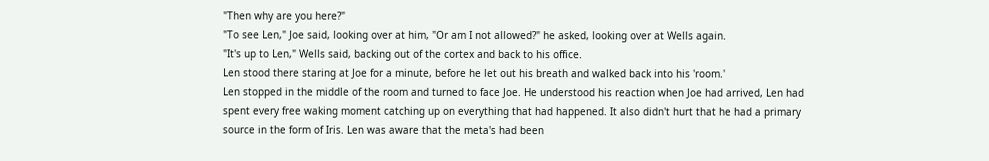"Then why are you here?"
"To see Len," Joe said, looking over at him, "Or am I not allowed?" he asked, looking over at Wells again.
"It's up to Len," Wells said, backing out of the cortex and back to his office.
Len stood there staring at Joe for a minute, before he let out his breath and walked back into his 'room.'
Len stopped in the middle of the room and turned to face Joe. He understood his reaction when Joe had arrived, Len had spent every free waking moment catching up on everything that had happened. It also didn't hurt that he had a primary source in the form of Iris. Len was aware that the meta's had been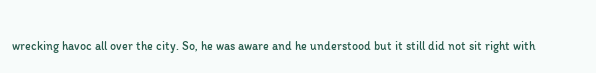wrecking havoc all over the city. So, he was aware and he understood but it still did not sit right with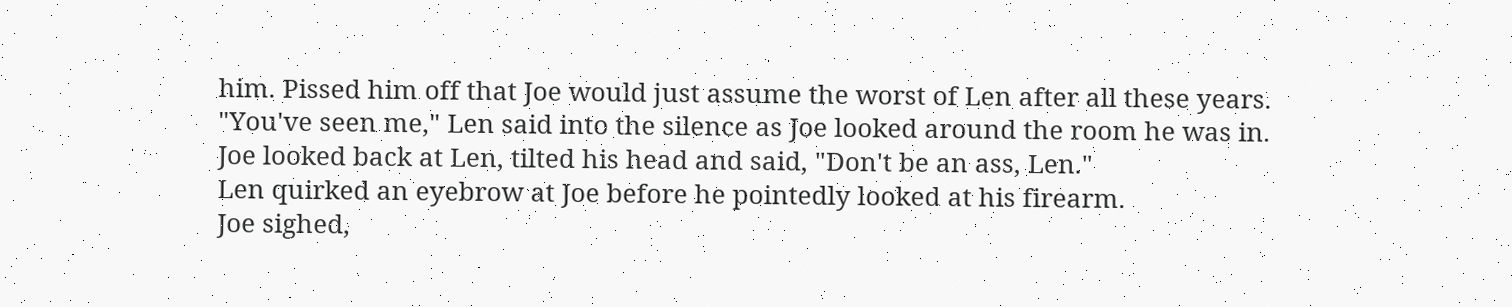him. Pissed him off that Joe would just assume the worst of Len after all these years.
"You've seen me," Len said into the silence as Joe looked around the room he was in.
Joe looked back at Len, tilted his head and said, "Don't be an ass, Len."
Len quirked an eyebrow at Joe before he pointedly looked at his firearm.
Joe sighed,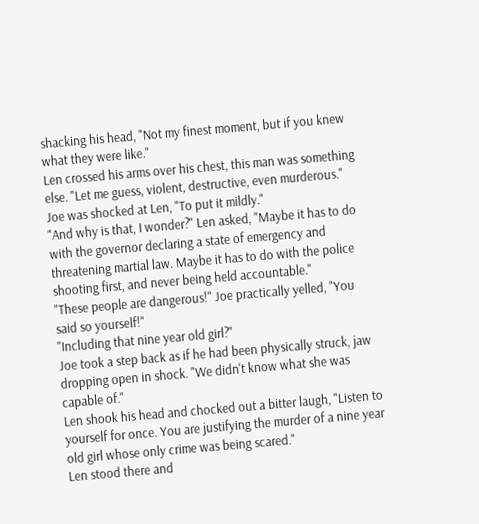shacking his head, "Not my finest moment, but if you knew what they were like."
Len crossed his arms over his chest, this man was something else. "Let me guess, violent, destructive, even murderous."
Joe was shocked at Len, "To put it mildly."
"And why is that, I wonder?" Len asked, "Maybe it has to do with the governor declaring a state of emergency and threatening martial law. Maybe it has to do with the police shooting first, and never being held accountable."
"These people are dangerous!" Joe practically yelled, "You said so yourself!"
"Including that nine year old girl?"
Joe took a step back as if he had been physically struck, jaw dropping open in shock. "We didn't know what she was capable of."
Len shook his head and chocked out a bitter laugh, "Listen to yourself for once. You are justifying the murder of a nine year old girl whose only crime was being scared."
Len stood there and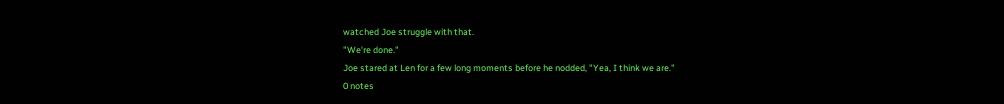watched Joe struggle with that.
"We're done."
Joe stared at Len for a few long moments before he nodded, "Yea, I think we are."
0 notes